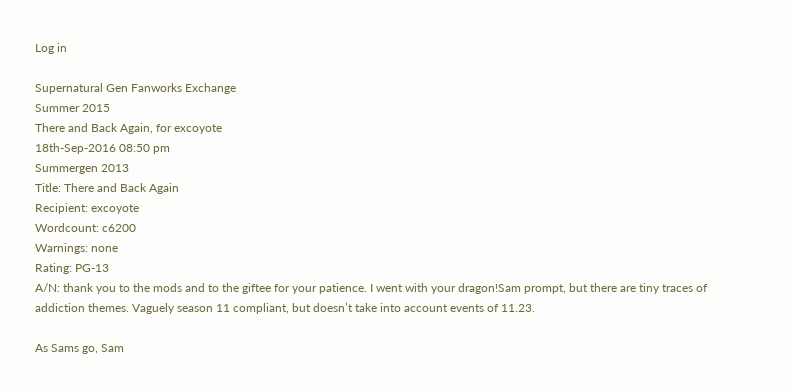Log in

Supernatural Gen Fanworks Exchange
Summer 2015
There and Back Again, for excoyote
18th-Sep-2016 08:50 pm
Summergen 2013
Title: There and Back Again
Recipient: excoyote
Wordcount: c6200
Warnings: none
Rating: PG-13
A/N: thank you to the mods and to the giftee for your patience. I went with your dragon!Sam prompt, but there are tiny traces of addiction themes. Vaguely season 11 compliant, but doesn’t take into account events of 11.23.

As Sams go, Sam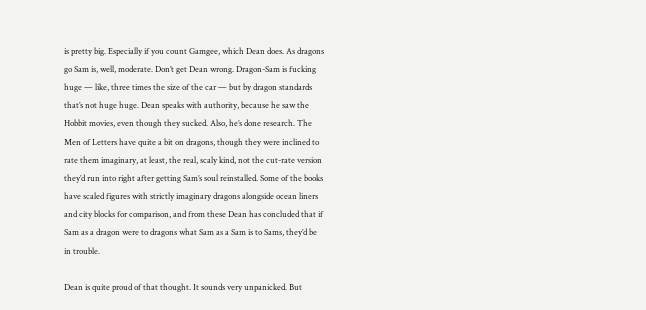is pretty big. Especially if you count Gamgee, which Dean does. As dragons go Sam is, well, moderate. Don’t get Dean wrong. Dragon-Sam is fucking huge — like, three times the size of the car — but by dragon standards that’s not huge huge. Dean speaks with authority, because he saw the Hobbit movies, even though they sucked. Also, he’s done research. The Men of Letters have quite a bit on dragons, though they were inclined to rate them imaginary, at least, the real, scaly kind, not the cut-rate version they’d run into right after getting Sam’s soul reinstalled. Some of the books have scaled figures with strictly imaginary dragons alongside ocean liners and city blocks for comparison, and from these Dean has concluded that if Sam as a dragon were to dragons what Sam as a Sam is to Sams, they’d be in trouble.

Dean is quite proud of that thought. It sounds very unpanicked. But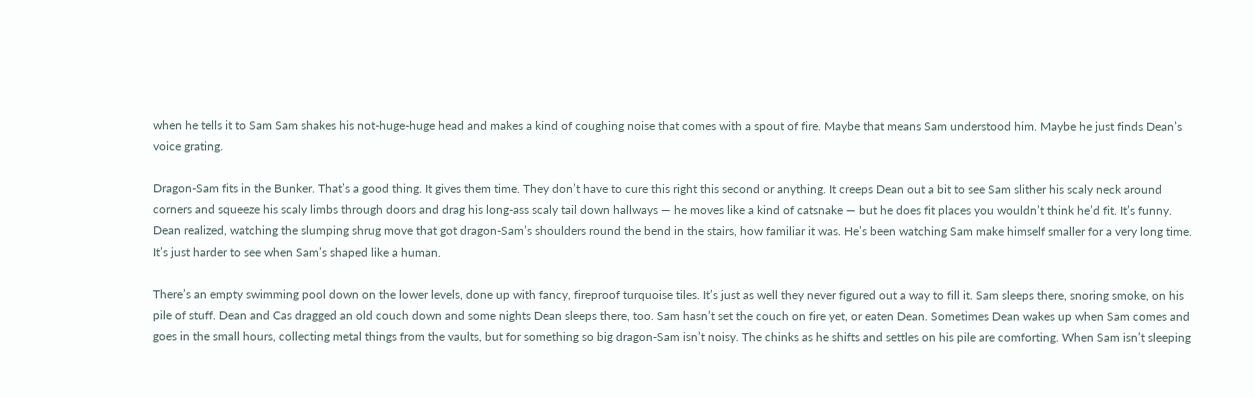when he tells it to Sam Sam shakes his not-huge-huge head and makes a kind of coughing noise that comes with a spout of fire. Maybe that means Sam understood him. Maybe he just finds Dean’s voice grating.

Dragon-Sam fits in the Bunker. That’s a good thing. It gives them time. They don’t have to cure this right this second or anything. It creeps Dean out a bit to see Sam slither his scaly neck around corners and squeeze his scaly limbs through doors and drag his long-ass scaly tail down hallways — he moves like a kind of catsnake — but he does fit places you wouldn’t think he’d fit. It’s funny. Dean realized, watching the slumping shrug move that got dragon-Sam’s shoulders round the bend in the stairs, how familiar it was. He’s been watching Sam make himself smaller for a very long time. It’s just harder to see when Sam’s shaped like a human.

There’s an empty swimming pool down on the lower levels, done up with fancy, fireproof turquoise tiles. It’s just as well they never figured out a way to fill it. Sam sleeps there, snoring smoke, on his pile of stuff. Dean and Cas dragged an old couch down and some nights Dean sleeps there, too. Sam hasn’t set the couch on fire yet, or eaten Dean. Sometimes Dean wakes up when Sam comes and goes in the small hours, collecting metal things from the vaults, but for something so big dragon-Sam isn’t noisy. The chinks as he shifts and settles on his pile are comforting. When Sam isn’t sleeping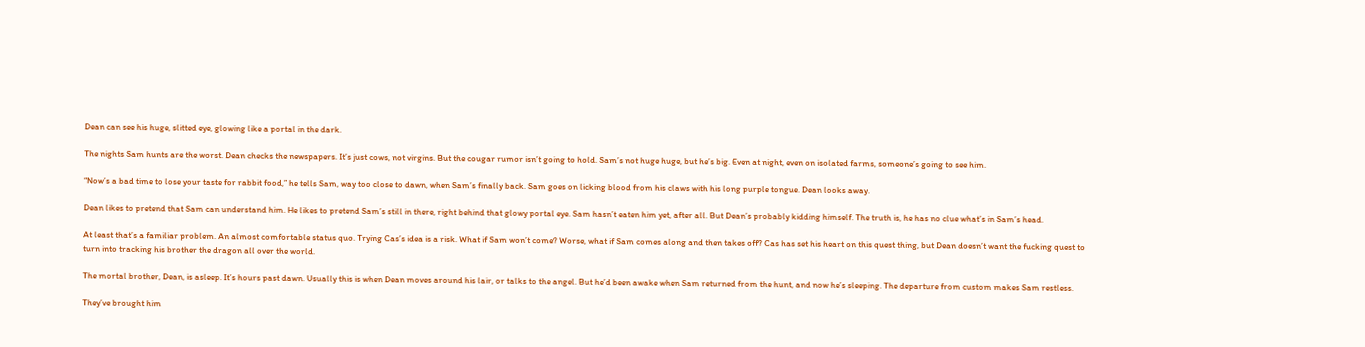Dean can see his huge, slitted eye, glowing like a portal in the dark.

The nights Sam hunts are the worst. Dean checks the newspapers. It’s just cows, not virgins. But the cougar rumor isn’t going to hold. Sam’s not huge huge, but he’s big. Even at night, even on isolated farms, someone’s going to see him.

“Now’s a bad time to lose your taste for rabbit food,” he tells Sam, way too close to dawn, when Sam’s finally back. Sam goes on licking blood from his claws with his long purple tongue. Dean looks away.

Dean likes to pretend that Sam can understand him. He likes to pretend Sam’s still in there, right behind that glowy portal eye. Sam hasn’t eaten him yet, after all. But Dean’s probably kidding himself. The truth is, he has no clue what’s in Sam’s head.

At least that’s a familiar problem. An almost comfortable status quo. Trying Cas’s idea is a risk. What if Sam won’t come? Worse, what if Sam comes along and then takes off? Cas has set his heart on this quest thing, but Dean doesn’t want the fucking quest to turn into tracking his brother the dragon all over the world.

The mortal brother, Dean, is asleep. It’s hours past dawn. Usually this is when Dean moves around his lair, or talks to the angel. But he’d been awake when Sam returned from the hunt, and now he’s sleeping. The departure from custom makes Sam restless.

They’ve brought him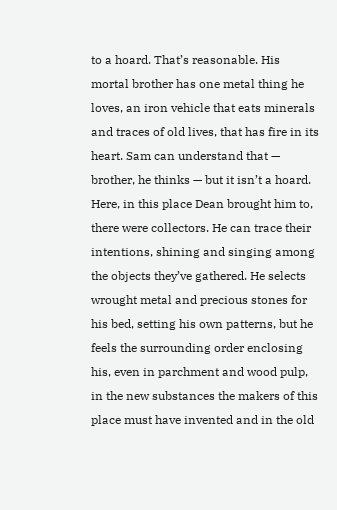to a hoard. That’s reasonable. His mortal brother has one metal thing he loves, an iron vehicle that eats minerals and traces of old lives, that has fire in its heart. Sam can understand that — brother, he thinks — but it isn’t a hoard. Here, in this place Dean brought him to, there were collectors. He can trace their intentions, shining and singing among the objects they’ve gathered. He selects wrought metal and precious stones for his bed, setting his own patterns, but he feels the surrounding order enclosing his, even in parchment and wood pulp, in the new substances the makers of this place must have invented and in the old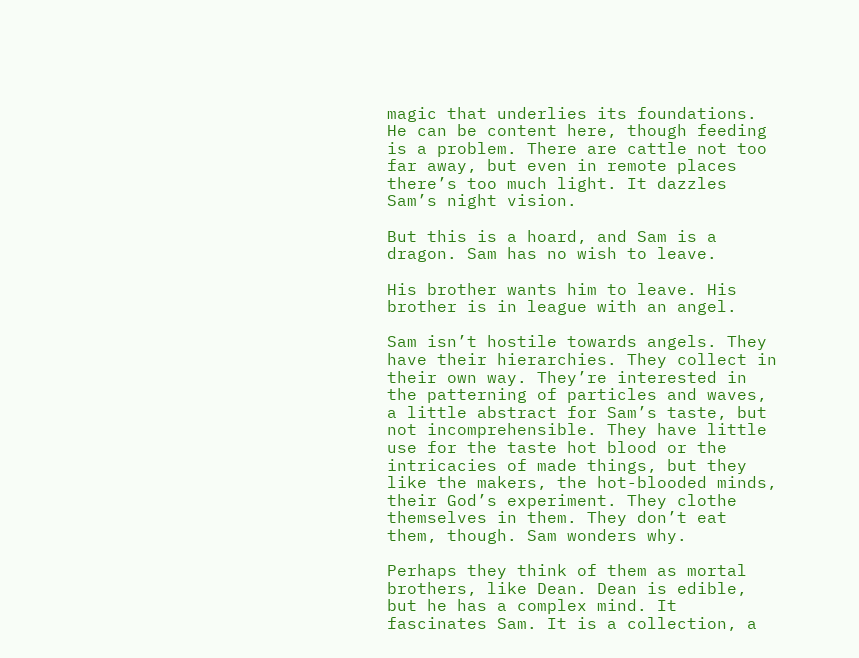magic that underlies its foundations. He can be content here, though feeding is a problem. There are cattle not too far away, but even in remote places there’s too much light. It dazzles Sam’s night vision.

But this is a hoard, and Sam is a dragon. Sam has no wish to leave.

His brother wants him to leave. His brother is in league with an angel.

Sam isn’t hostile towards angels. They have their hierarchies. They collect in their own way. They’re interested in the patterning of particles and waves, a little abstract for Sam’s taste, but not incomprehensible. They have little use for the taste hot blood or the intricacies of made things, but they like the makers, the hot-blooded minds, their God’s experiment. They clothe themselves in them. They don’t eat them, though. Sam wonders why.

Perhaps they think of them as mortal brothers, like Dean. Dean is edible, but he has a complex mind. It fascinates Sam. It is a collection, a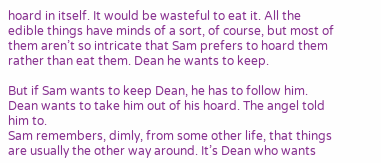hoard in itself. It would be wasteful to eat it. All the edible things have minds of a sort, of course, but most of them aren’t so intricate that Sam prefers to hoard them rather than eat them. Dean he wants to keep.

But if Sam wants to keep Dean, he has to follow him. Dean wants to take him out of his hoard. The angel told him to.
Sam remembers, dimly, from some other life, that things are usually the other way around. It’s Dean who wants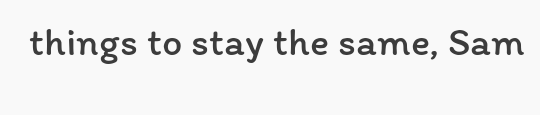things to stay the same, Sam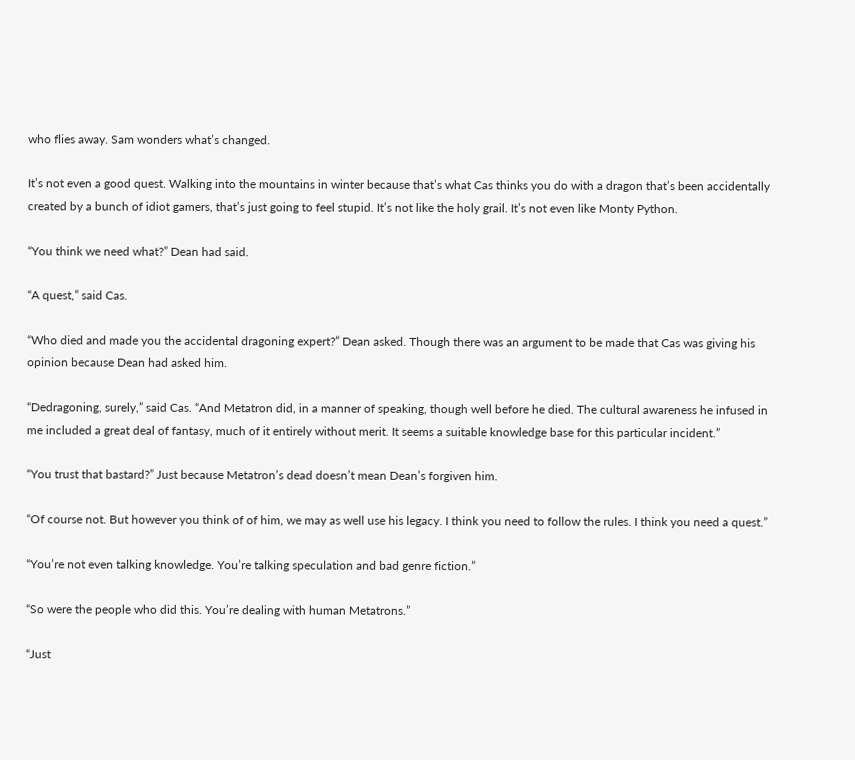who flies away. Sam wonders what’s changed.

It’s not even a good quest. Walking into the mountains in winter because that’s what Cas thinks you do with a dragon that’s been accidentally created by a bunch of idiot gamers, that’s just going to feel stupid. It’s not like the holy grail. It’s not even like Monty Python.

“You think we need what?” Dean had said.

“A quest,” said Cas.

“Who died and made you the accidental dragoning expert?” Dean asked. Though there was an argument to be made that Cas was giving his opinion because Dean had asked him.

“Dedragoning, surely,” said Cas. “And Metatron did, in a manner of speaking, though well before he died. The cultural awareness he infused in me included a great deal of fantasy, much of it entirely without merit. It seems a suitable knowledge base for this particular incident.”

“You trust that bastard?” Just because Metatron’s dead doesn’t mean Dean’s forgiven him.

“Of course not. But however you think of of him, we may as well use his legacy. I think you need to follow the rules. I think you need a quest.”

“You’re not even talking knowledge. You’re talking speculation and bad genre fiction.”

“So were the people who did this. You’re dealing with human Metatrons.”

“Just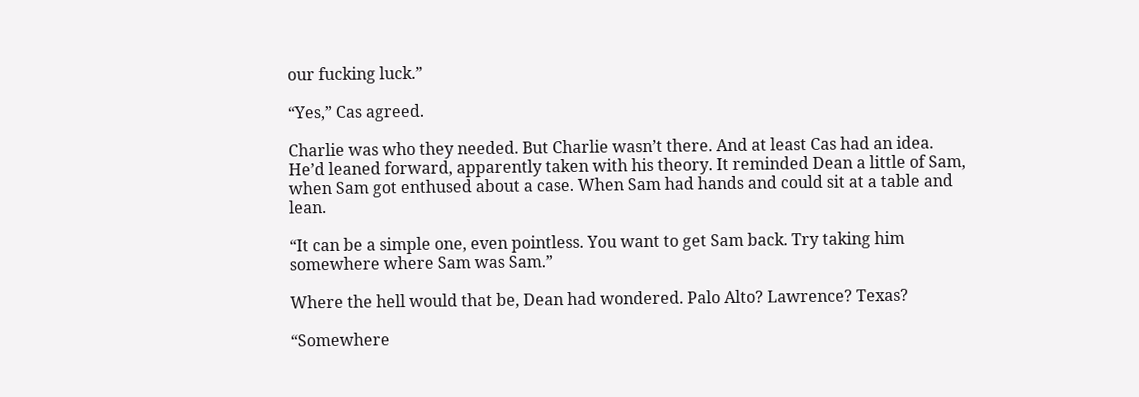our fucking luck.”

“Yes,” Cas agreed.

Charlie was who they needed. But Charlie wasn’t there. And at least Cas had an idea. He’d leaned forward, apparently taken with his theory. It reminded Dean a little of Sam, when Sam got enthused about a case. When Sam had hands and could sit at a table and lean.

“It can be a simple one, even pointless. You want to get Sam back. Try taking him somewhere where Sam was Sam.”

Where the hell would that be, Dean had wondered. Palo Alto? Lawrence? Texas?

“Somewhere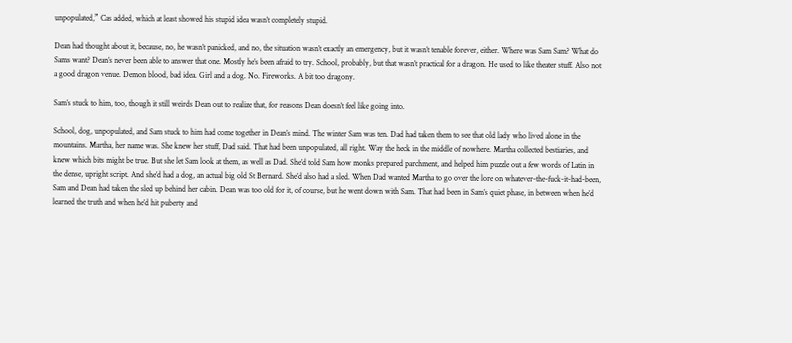unpopulated,” Cas added, which at least showed his stupid idea wasn’t completely stupid.

Dean had thought about it, because, no, he wasn’t panicked, and no, the situation wasn’t exactly an emergency, but it wasn’t tenable forever, either. Where was Sam Sam? What do Sams want? Dean’s never been able to answer that one. Mostly he’s been afraid to try. School, probably, but that wasn’t practical for a dragon. He used to like theater stuff. Also not a good dragon venue. Demon blood, bad idea. Girl and a dog. No. Fireworks. A bit too dragony.

Sam’s stuck to him, too, though it still weirds Dean out to realize that, for reasons Dean doesn’t feel like going into.

School, dog, unpopulated, and Sam stuck to him had come together in Dean’s mind. The winter Sam was ten. Dad had taken them to see that old lady who lived alone in the mountains. Martha, her name was. She knew her stuff, Dad said. That had been unpopulated, all right. Way the heck in the middle of nowhere. Martha collected bestiaries, and knew which bits might be true. But she let Sam look at them, as well as Dad. She’d told Sam how monks prepared parchment, and helped him puzzle out a few words of Latin in the dense, upright script. And she’d had a dog, an actual big old St Bernard. She’d also had a sled. When Dad wanted Martha to go over the lore on whatever-the-fuck-it-had-been, Sam and Dean had taken the sled up behind her cabin. Dean was too old for it, of course, but he went down with Sam. That had been in Sam’s quiet phase, in between when he’d learned the truth and when he’d hit puberty and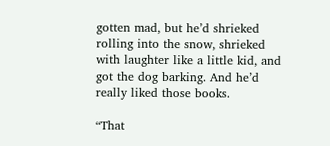gotten mad, but he’d shrieked rolling into the snow, shrieked with laughter like a little kid, and got the dog barking. And he’d really liked those books.

“That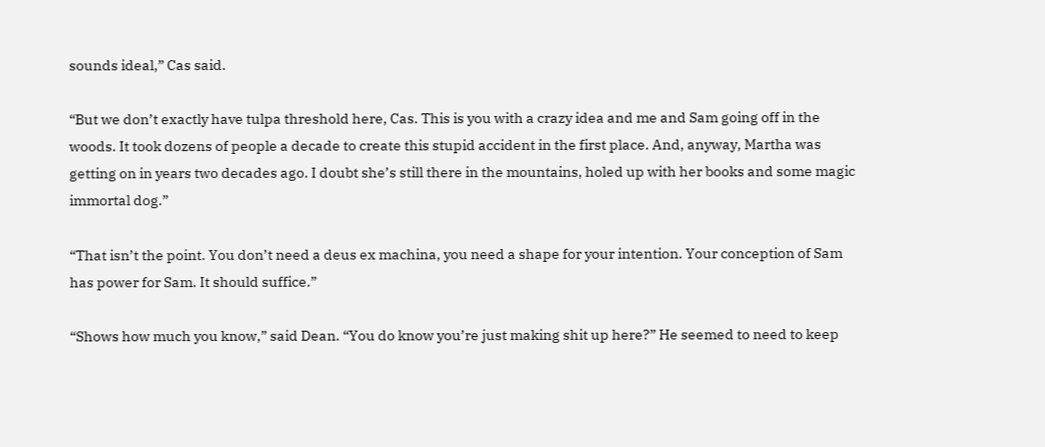sounds ideal,” Cas said.

“But we don’t exactly have tulpa threshold here, Cas. This is you with a crazy idea and me and Sam going off in the woods. It took dozens of people a decade to create this stupid accident in the first place. And, anyway, Martha was getting on in years two decades ago. I doubt she’s still there in the mountains, holed up with her books and some magic immortal dog.”

“That isn’t the point. You don’t need a deus ex machina, you need a shape for your intention. Your conception of Sam has power for Sam. It should suffice.”

“Shows how much you know,” said Dean. “You do know you’re just making shit up here?” He seemed to need to keep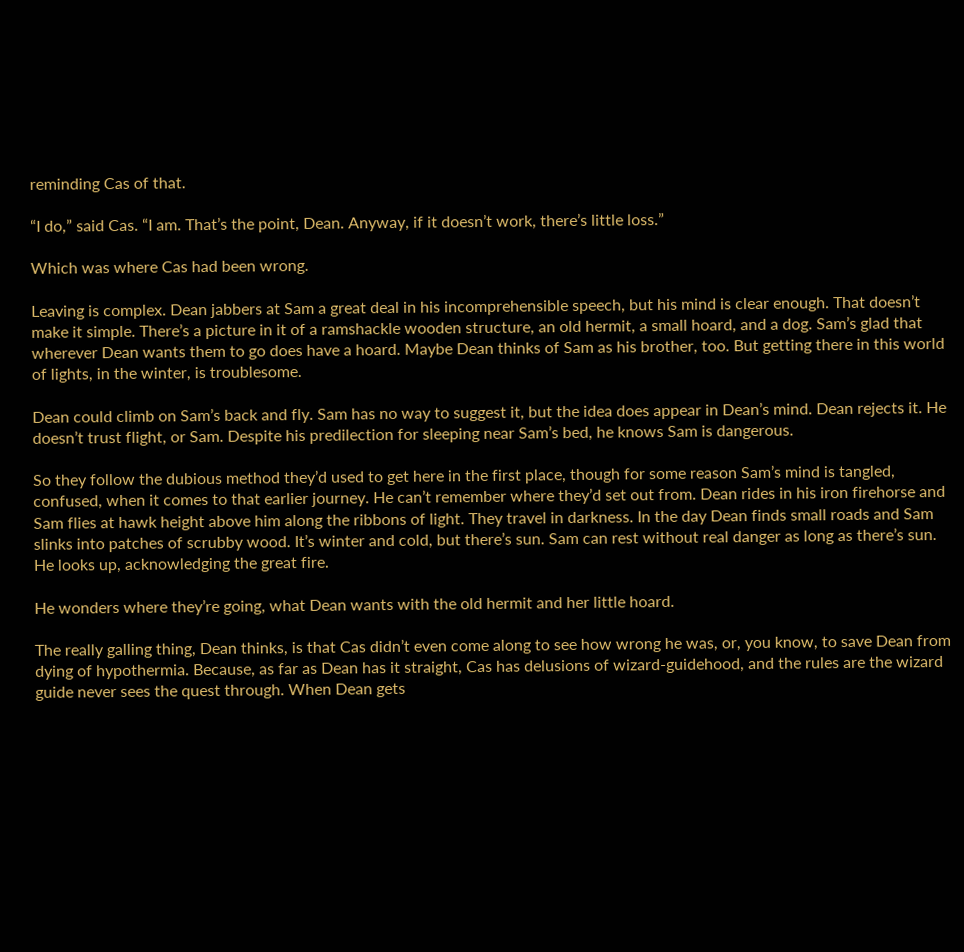reminding Cas of that.

“I do,” said Cas. “I am. That’s the point, Dean. Anyway, if it doesn’t work, there’s little loss.”

Which was where Cas had been wrong.

Leaving is complex. Dean jabbers at Sam a great deal in his incomprehensible speech, but his mind is clear enough. That doesn’t make it simple. There’s a picture in it of a ramshackle wooden structure, an old hermit, a small hoard, and a dog. Sam’s glad that wherever Dean wants them to go does have a hoard. Maybe Dean thinks of Sam as his brother, too. But getting there in this world of lights, in the winter, is troublesome.

Dean could climb on Sam’s back and fly. Sam has no way to suggest it, but the idea does appear in Dean’s mind. Dean rejects it. He doesn’t trust flight, or Sam. Despite his predilection for sleeping near Sam’s bed, he knows Sam is dangerous.

So they follow the dubious method they’d used to get here in the first place, though for some reason Sam’s mind is tangled, confused, when it comes to that earlier journey. He can’t remember where they’d set out from. Dean rides in his iron firehorse and Sam flies at hawk height above him along the ribbons of light. They travel in darkness. In the day Dean finds small roads and Sam slinks into patches of scrubby wood. It’s winter and cold, but there’s sun. Sam can rest without real danger as long as there’s sun. He looks up, acknowledging the great fire.

He wonders where they’re going, what Dean wants with the old hermit and her little hoard.

The really galling thing, Dean thinks, is that Cas didn’t even come along to see how wrong he was, or, you know, to save Dean from dying of hypothermia. Because, as far as Dean has it straight, Cas has delusions of wizard-guidehood, and the rules are the wizard guide never sees the quest through. When Dean gets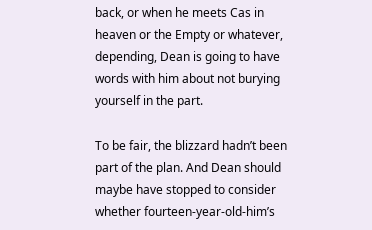back, or when he meets Cas in heaven or the Empty or whatever, depending, Dean is going to have words with him about not burying yourself in the part.

To be fair, the blizzard hadn’t been part of the plan. And Dean should maybe have stopped to consider whether fourteen-year-old-him’s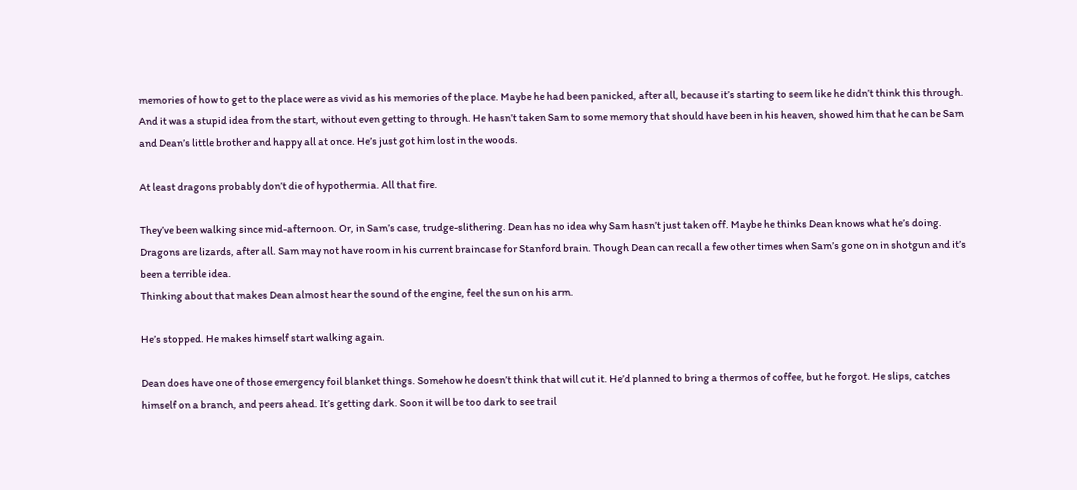memories of how to get to the place were as vivid as his memories of the place. Maybe he had been panicked, after all, because it’s starting to seem like he didn’t think this through. And it was a stupid idea from the start, without even getting to through. He hasn’t taken Sam to some memory that should have been in his heaven, showed him that he can be Sam and Dean’s little brother and happy all at once. He’s just got him lost in the woods.

At least dragons probably don’t die of hypothermia. All that fire.

They’ve been walking since mid-afternoon. Or, in Sam’s case, trudge-slithering. Dean has no idea why Sam hasn’t just taken off. Maybe he thinks Dean knows what he’s doing. Dragons are lizards, after all. Sam may not have room in his current braincase for Stanford brain. Though Dean can recall a few other times when Sam’s gone on in shotgun and it’s been a terrible idea.
Thinking about that makes Dean almost hear the sound of the engine, feel the sun on his arm.

He’s stopped. He makes himself start walking again.

Dean does have one of those emergency foil blanket things. Somehow he doesn’t think that will cut it. He’d planned to bring a thermos of coffee, but he forgot. He slips, catches himself on a branch, and peers ahead. It’s getting dark. Soon it will be too dark to see trail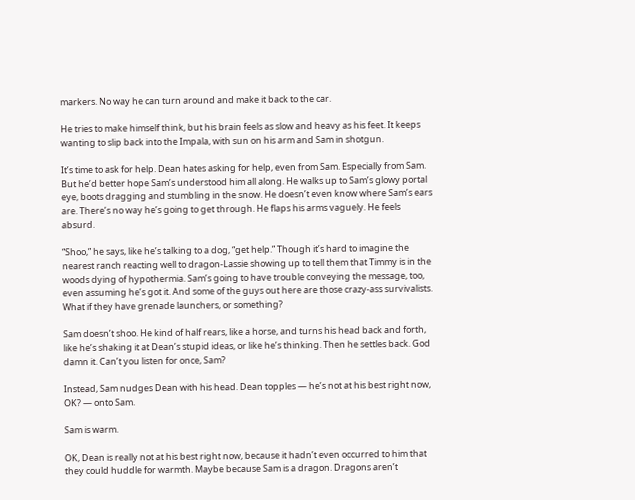markers. No way he can turn around and make it back to the car.

He tries to make himself think, but his brain feels as slow and heavy as his feet. It keeps wanting to slip back into the Impala, with sun on his arm and Sam in shotgun.

It’s time to ask for help. Dean hates asking for help, even from Sam. Especially from Sam. But he’d better hope Sam’s understood him all along. He walks up to Sam’s glowy portal eye, boots dragging and stumbling in the snow. He doesn’t even know where Sam’s ears are. There’s no way he’s going to get through. He flaps his arms vaguely. He feels absurd.

“Shoo,” he says, like he’s talking to a dog, “get help.” Though it’s hard to imagine the nearest ranch reacting well to dragon-Lassie showing up to tell them that Timmy is in the woods dying of hypothermia. Sam’s going to have trouble conveying the message, too, even assuming he’s got it. And some of the guys out here are those crazy-ass survivalists. What if they have grenade launchers, or something?

Sam doesn’t shoo. He kind of half rears, like a horse, and turns his head back and forth, like he’s shaking it at Dean’s stupid ideas, or like he’s thinking. Then he settles back. God damn it. Can’t you listen for once, Sam?

Instead, Sam nudges Dean with his head. Dean topples — he’s not at his best right now, OK? — onto Sam.

Sam is warm.

OK, Dean is really not at his best right now, because it hadn’t even occurred to him that they could huddle for warmth. Maybe because Sam is a dragon. Dragons aren’t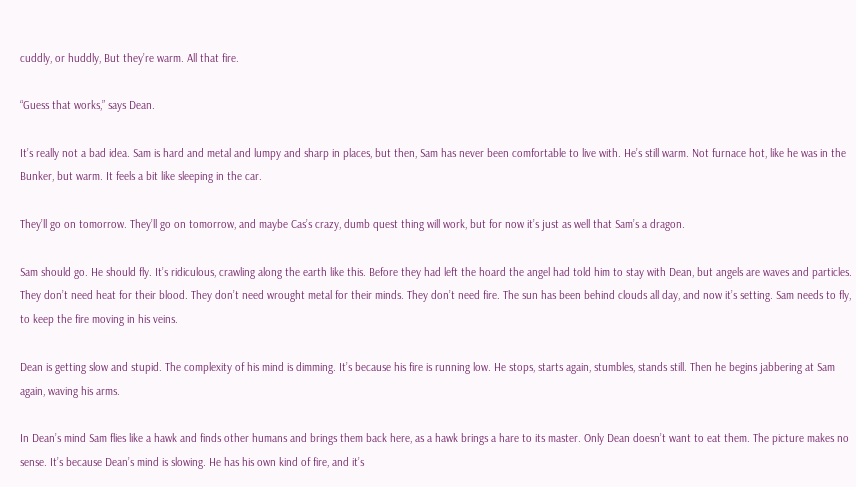cuddly, or huddly, But they’re warm. All that fire.

“Guess that works,” says Dean.

It’s really not a bad idea. Sam is hard and metal and lumpy and sharp in places, but then, Sam has never been comfortable to live with. He’s still warm. Not furnace hot, like he was in the Bunker, but warm. It feels a bit like sleeping in the car.

They’ll go on tomorrow. They’ll go on tomorrow, and maybe Cas’s crazy, dumb quest thing will work, but for now it’s just as well that Sam’s a dragon.

Sam should go. He should fly. It’s ridiculous, crawling along the earth like this. Before they had left the hoard the angel had told him to stay with Dean, but angels are waves and particles. They don’t need heat for their blood. They don’t need wrought metal for their minds. They don’t need fire. The sun has been behind clouds all day, and now it’s setting. Sam needs to fly, to keep the fire moving in his veins.

Dean is getting slow and stupid. The complexity of his mind is dimming. It’s because his fire is running low. He stops, starts again, stumbles, stands still. Then he begins jabbering at Sam again, waving his arms.

In Dean’s mind Sam flies like a hawk and finds other humans and brings them back here, as a hawk brings a hare to its master. Only Dean doesn’t want to eat them. The picture makes no sense. It’s because Dean’s mind is slowing. He has his own kind of fire, and it’s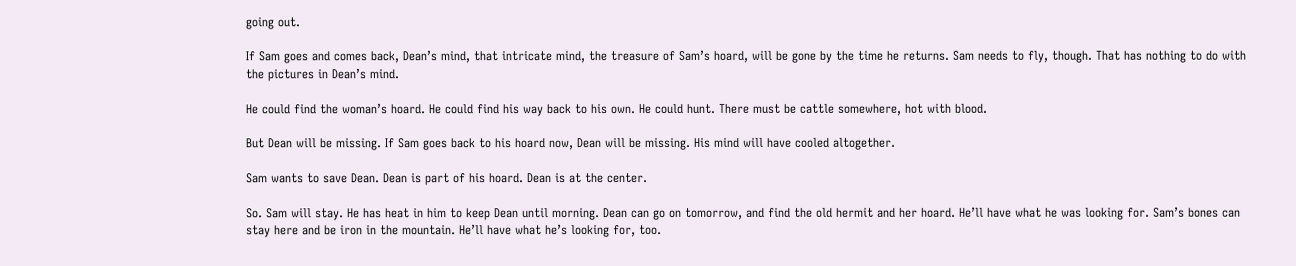going out.

If Sam goes and comes back, Dean’s mind, that intricate mind, the treasure of Sam’s hoard, will be gone by the time he returns. Sam needs to fly, though. That has nothing to do with the pictures in Dean’s mind.

He could find the woman’s hoard. He could find his way back to his own. He could hunt. There must be cattle somewhere, hot with blood.

But Dean will be missing. If Sam goes back to his hoard now, Dean will be missing. His mind will have cooled altogether.

Sam wants to save Dean. Dean is part of his hoard. Dean is at the center.

So. Sam will stay. He has heat in him to keep Dean until morning. Dean can go on tomorrow, and find the old hermit and her hoard. He’ll have what he was looking for. Sam’s bones can stay here and be iron in the mountain. He’ll have what he’s looking for, too.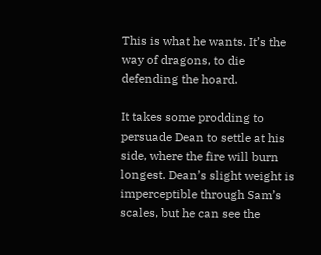This is what he wants. It’s the way of dragons, to die defending the hoard.

It takes some prodding to persuade Dean to settle at his side, where the fire will burn longest. Dean’s slight weight is imperceptible through Sam’s scales, but he can see the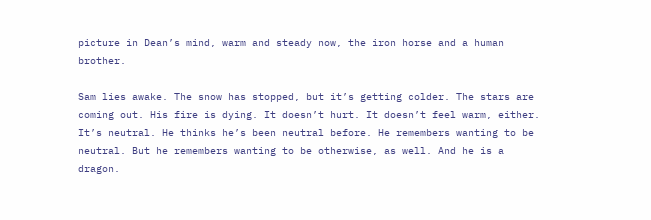picture in Dean’s mind, warm and steady now, the iron horse and a human brother.

Sam lies awake. The snow has stopped, but it’s getting colder. The stars are coming out. His fire is dying. It doesn’t hurt. It doesn’t feel warm, either. It’s neutral. He thinks he’s been neutral before. He remembers wanting to be neutral. But he remembers wanting to be otherwise, as well. And he is a dragon.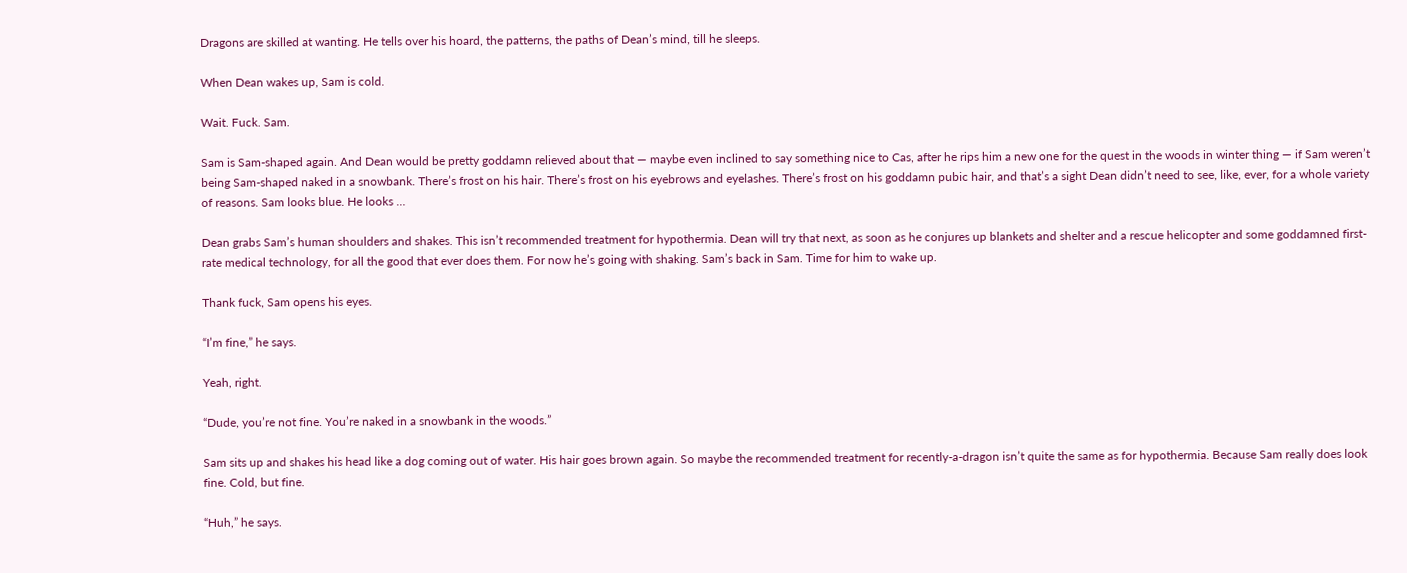Dragons are skilled at wanting. He tells over his hoard, the patterns, the paths of Dean’s mind, till he sleeps.

When Dean wakes up, Sam is cold.

Wait. Fuck. Sam.

Sam is Sam-shaped again. And Dean would be pretty goddamn relieved about that — maybe even inclined to say something nice to Cas, after he rips him a new one for the quest in the woods in winter thing — if Sam weren’t being Sam-shaped naked in a snowbank. There’s frost on his hair. There’s frost on his eyebrows and eyelashes. There’s frost on his goddamn pubic hair, and that’s a sight Dean didn’t need to see, like, ever, for a whole variety of reasons. Sam looks blue. He looks …

Dean grabs Sam’s human shoulders and shakes. This isn’t recommended treatment for hypothermia. Dean will try that next, as soon as he conjures up blankets and shelter and a rescue helicopter and some goddamned first-rate medical technology, for all the good that ever does them. For now he’s going with shaking. Sam’s back in Sam. Time for him to wake up.

Thank fuck, Sam opens his eyes.

“I’m fine,” he says.

Yeah, right.

“Dude, you’re not fine. You’re naked in a snowbank in the woods.”

Sam sits up and shakes his head like a dog coming out of water. His hair goes brown again. So maybe the recommended treatment for recently-a-dragon isn’t quite the same as for hypothermia. Because Sam really does look fine. Cold, but fine.

“Huh,” he says.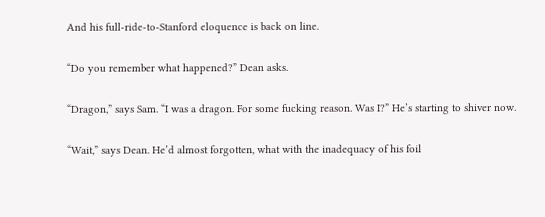And his full-ride-to-Stanford eloquence is back on line.

“Do you remember what happened?” Dean asks.

“Dragon,” says Sam. “I was a dragon. For some fucking reason. Was I?” He’s starting to shiver now.

“Wait,” says Dean. He’d almost forgotten, what with the inadequacy of his foil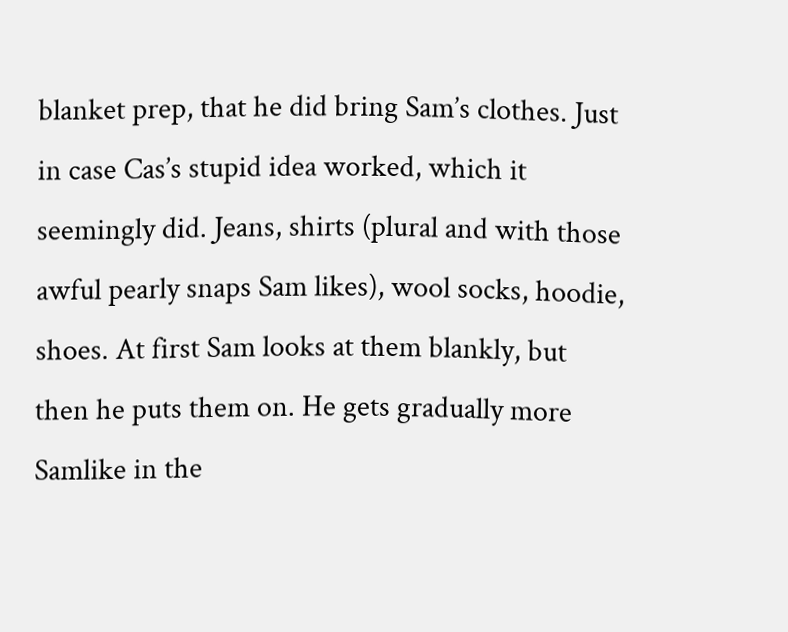blanket prep, that he did bring Sam’s clothes. Just in case Cas’s stupid idea worked, which it seemingly did. Jeans, shirts (plural and with those awful pearly snaps Sam likes), wool socks, hoodie, shoes. At first Sam looks at them blankly, but then he puts them on. He gets gradually more Samlike in the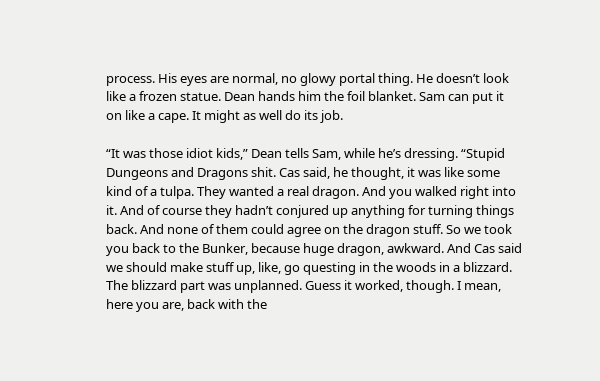process. His eyes are normal, no glowy portal thing. He doesn’t look like a frozen statue. Dean hands him the foil blanket. Sam can put it on like a cape. It might as well do its job.

“It was those idiot kids,” Dean tells Sam, while he’s dressing. “Stupid Dungeons and Dragons shit. Cas said, he thought, it was like some kind of a tulpa. They wanted a real dragon. And you walked right into it. And of course they hadn’t conjured up anything for turning things back. And none of them could agree on the dragon stuff. So we took you back to the Bunker, because huge dragon, awkward. And Cas said we should make stuff up, like, go questing in the woods in a blizzard. The blizzard part was unplanned. Guess it worked, though. I mean, here you are, back with the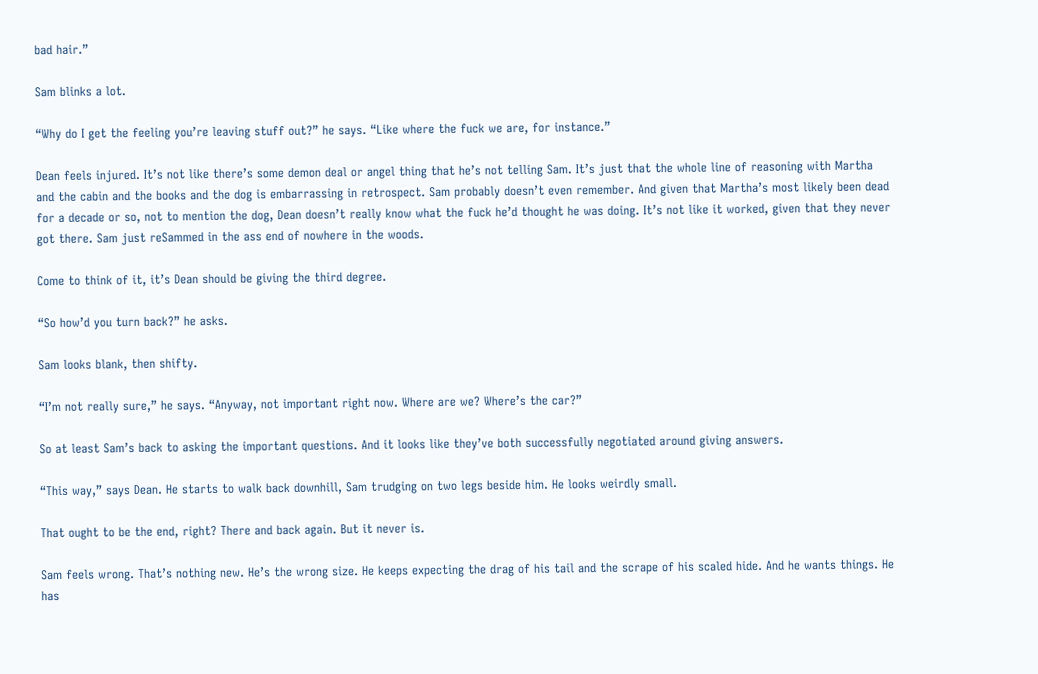bad hair.”

Sam blinks a lot.

“Why do I get the feeling you’re leaving stuff out?” he says. “Like where the fuck we are, for instance.”

Dean feels injured. It’s not like there’s some demon deal or angel thing that he’s not telling Sam. It’s just that the whole line of reasoning with Martha and the cabin and the books and the dog is embarrassing in retrospect. Sam probably doesn’t even remember. And given that Martha’s most likely been dead for a decade or so, not to mention the dog, Dean doesn’t really know what the fuck he’d thought he was doing. It’s not like it worked, given that they never got there. Sam just reSammed in the ass end of nowhere in the woods.

Come to think of it, it’s Dean should be giving the third degree.

“So how’d you turn back?” he asks.

Sam looks blank, then shifty.

“I’m not really sure,” he says. “Anyway, not important right now. Where are we? Where’s the car?”

So at least Sam’s back to asking the important questions. And it looks like they’ve both successfully negotiated around giving answers.

“This way,” says Dean. He starts to walk back downhill, Sam trudging on two legs beside him. He looks weirdly small.

That ought to be the end, right? There and back again. But it never is.

Sam feels wrong. That’s nothing new. He’s the wrong size. He keeps expecting the drag of his tail and the scrape of his scaled hide. And he wants things. He has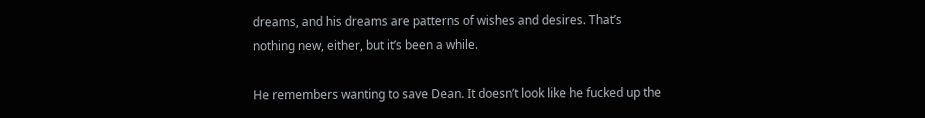dreams, and his dreams are patterns of wishes and desires. That’s nothing new, either, but it’s been a while.

He remembers wanting to save Dean. It doesn’t look like he fucked up the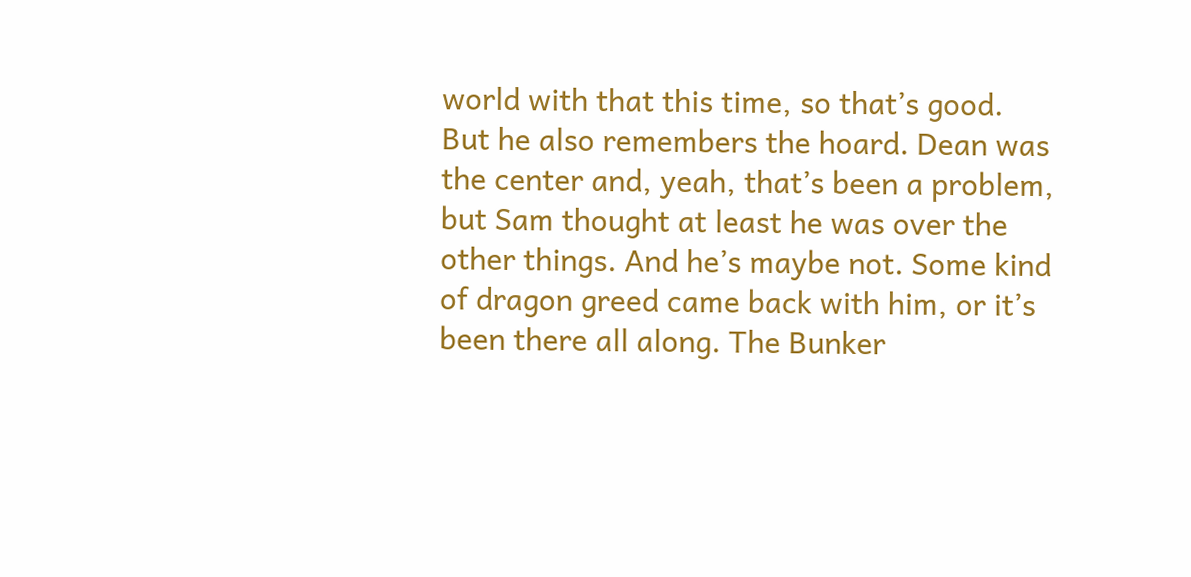world with that this time, so that’s good. But he also remembers the hoard. Dean was the center and, yeah, that’s been a problem, but Sam thought at least he was over the other things. And he’s maybe not. Some kind of dragon greed came back with him, or it’s been there all along. The Bunker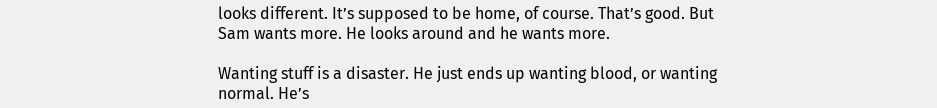looks different. It’s supposed to be home, of course. That’s good. But Sam wants more. He looks around and he wants more.

Wanting stuff is a disaster. He just ends up wanting blood, or wanting normal. He’s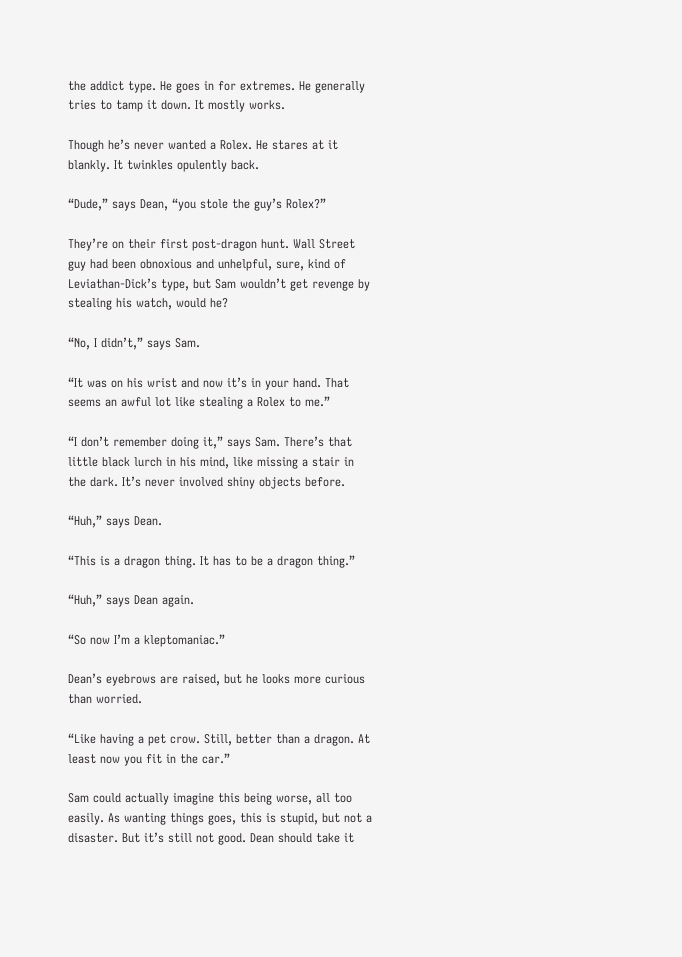the addict type. He goes in for extremes. He generally tries to tamp it down. It mostly works.

Though he’s never wanted a Rolex. He stares at it blankly. It twinkles opulently back.

“Dude,” says Dean, “you stole the guy’s Rolex?”

They’re on their first post-dragon hunt. Wall Street guy had been obnoxious and unhelpful, sure, kind of Leviathan-Dick’s type, but Sam wouldn’t get revenge by stealing his watch, would he?

“No, I didn’t,” says Sam.

“It was on his wrist and now it’s in your hand. That seems an awful lot like stealing a Rolex to me.”

“I don’t remember doing it,” says Sam. There’s that little black lurch in his mind, like missing a stair in the dark. It’s never involved shiny objects before.

“Huh,” says Dean.

“This is a dragon thing. It has to be a dragon thing.”

“Huh,” says Dean again.

“So now I’m a kleptomaniac.”

Dean’s eyebrows are raised, but he looks more curious than worried.

“Like having a pet crow. Still, better than a dragon. At least now you fit in the car.”

Sam could actually imagine this being worse, all too easily. As wanting things goes, this is stupid, but not a disaster. But it’s still not good. Dean should take it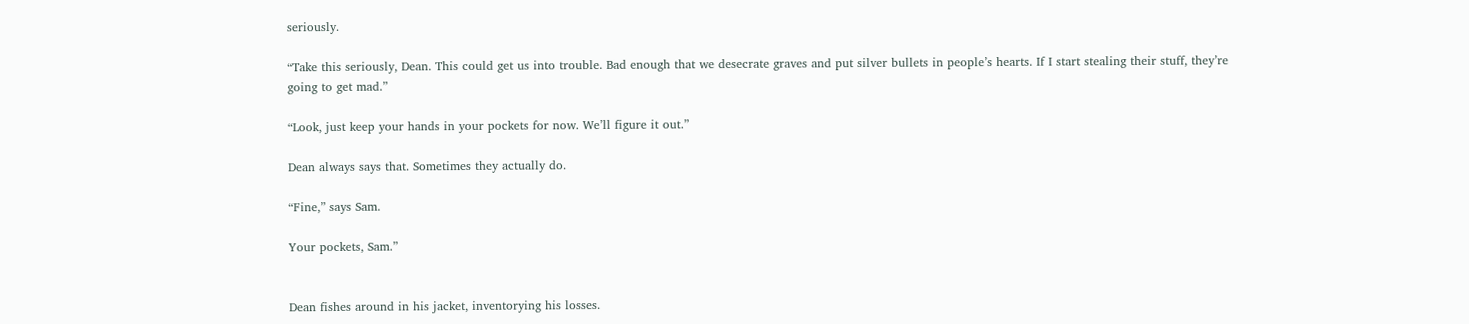seriously.

“Take this seriously, Dean. This could get us into trouble. Bad enough that we desecrate graves and put silver bullets in people’s hearts. If I start stealing their stuff, they’re going to get mad.”

“Look, just keep your hands in your pockets for now. We’ll figure it out.”

Dean always says that. Sometimes they actually do.

“Fine,” says Sam.

Your pockets, Sam.”


Dean fishes around in his jacket, inventorying his losses.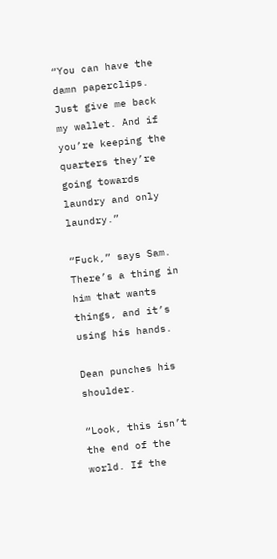“You can have the damn paperclips. Just give me back my wallet. And if you’re keeping the quarters they’re going towards laundry and only laundry.”

“Fuck,” says Sam. There’s a thing in him that wants things, and it’s using his hands.

Dean punches his shoulder.

“Look, this isn’t the end of the world. If the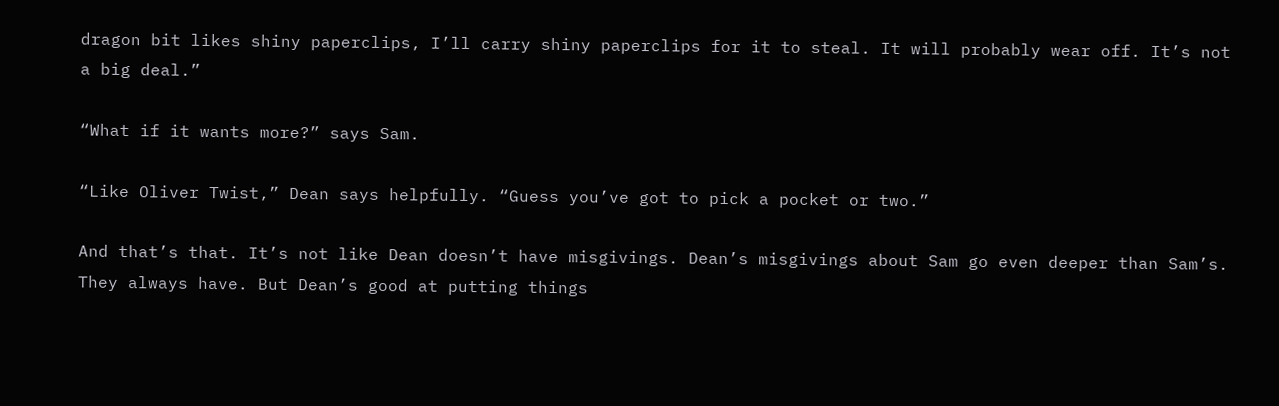dragon bit likes shiny paperclips, I’ll carry shiny paperclips for it to steal. It will probably wear off. It’s not a big deal.”

“What if it wants more?” says Sam.

“Like Oliver Twist,” Dean says helpfully. “Guess you’ve got to pick a pocket or two.”

And that’s that. It’s not like Dean doesn’t have misgivings. Dean’s misgivings about Sam go even deeper than Sam’s. They always have. But Dean’s good at putting things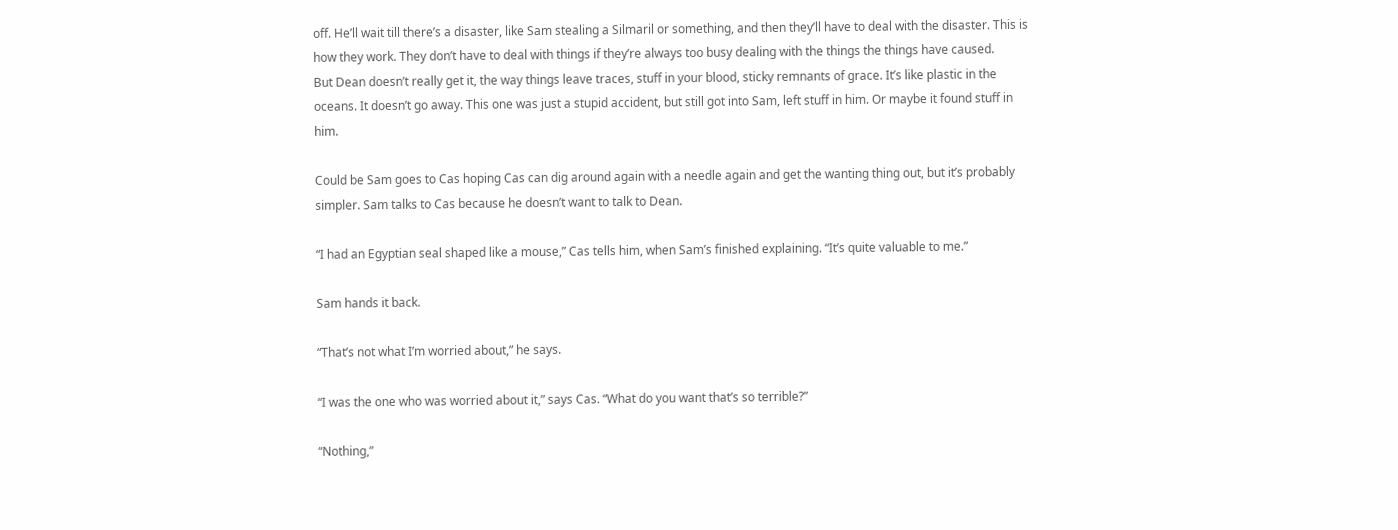off. He’ll wait till there’s a disaster, like Sam stealing a Silmaril or something, and then they’ll have to deal with the disaster. This is how they work. They don’t have to deal with things if they’re always too busy dealing with the things the things have caused.
But Dean doesn’t really get it, the way things leave traces, stuff in your blood, sticky remnants of grace. It’s like plastic in the oceans. It doesn’t go away. This one was just a stupid accident, but still got into Sam, left stuff in him. Or maybe it found stuff in him.

Could be Sam goes to Cas hoping Cas can dig around again with a needle again and get the wanting thing out, but it’s probably simpler. Sam talks to Cas because he doesn’t want to talk to Dean.

“I had an Egyptian seal shaped like a mouse,” Cas tells him, when Sam’s finished explaining. “It’s quite valuable to me.”

Sam hands it back.

“That’s not what I’m worried about,” he says.

“I was the one who was worried about it,” says Cas. “What do you want that’s so terrible?”

“Nothing,”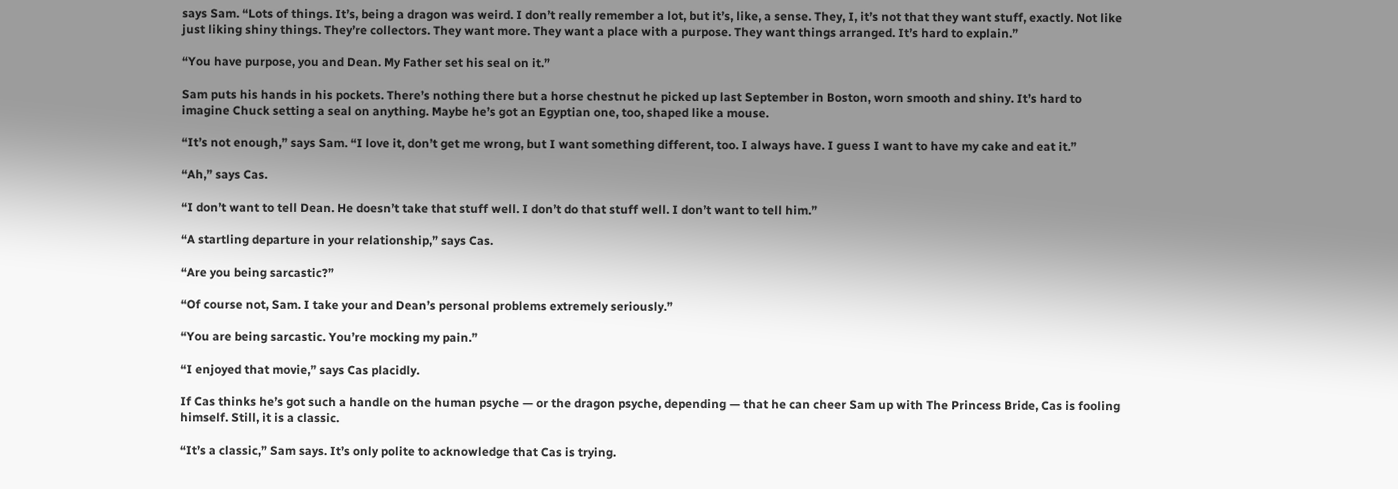says Sam. “Lots of things. It’s, being a dragon was weird. I don’t really remember a lot, but it’s, like, a sense. They, I, it’s not that they want stuff, exactly. Not like just liking shiny things. They’re collectors. They want more. They want a place with a purpose. They want things arranged. It’s hard to explain.”

“You have purpose, you and Dean. My Father set his seal on it.”

Sam puts his hands in his pockets. There’s nothing there but a horse chestnut he picked up last September in Boston, worn smooth and shiny. It’s hard to imagine Chuck setting a seal on anything. Maybe he’s got an Egyptian one, too, shaped like a mouse.

“It’s not enough,” says Sam. “I love it, don’t get me wrong, but I want something different, too. I always have. I guess I want to have my cake and eat it.”

“Ah,” says Cas.

“I don’t want to tell Dean. He doesn’t take that stuff well. I don’t do that stuff well. I don’t want to tell him.”

“A startling departure in your relationship,” says Cas.

“Are you being sarcastic?”

“Of course not, Sam. I take your and Dean’s personal problems extremely seriously.”

“You are being sarcastic. You’re mocking my pain.”

“I enjoyed that movie,” says Cas placidly.

If Cas thinks he’s got such a handle on the human psyche — or the dragon psyche, depending — that he can cheer Sam up with The Princess Bride, Cas is fooling himself. Still, it is a classic.

“It’s a classic,” Sam says. It’s only polite to acknowledge that Cas is trying.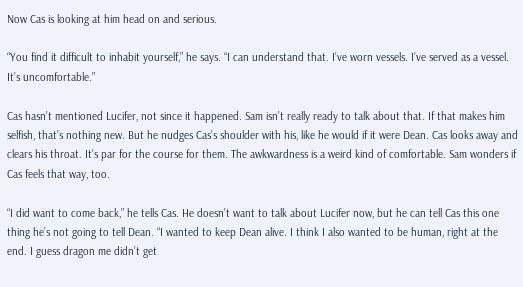Now Cas is looking at him head on and serious.

“You find it difficult to inhabit yourself,” he says. “I can understand that. I’ve worn vessels. I’ve served as a vessel. It’s uncomfortable.”

Cas hasn’t mentioned Lucifer, not since it happened. Sam isn’t really ready to talk about that. If that makes him selfish, that’s nothing new. But he nudges Cas’s shoulder with his, like he would if it were Dean. Cas looks away and clears his throat. It’s par for the course for them. The awkwardness is a weird kind of comfortable. Sam wonders if Cas feels that way, too.

“I did want to come back,” he tells Cas. He doesn’t want to talk about Lucifer now, but he can tell Cas this one thing he’s not going to tell Dean. “I wanted to keep Dean alive. I think I also wanted to be human, right at the end. I guess dragon me didn’t get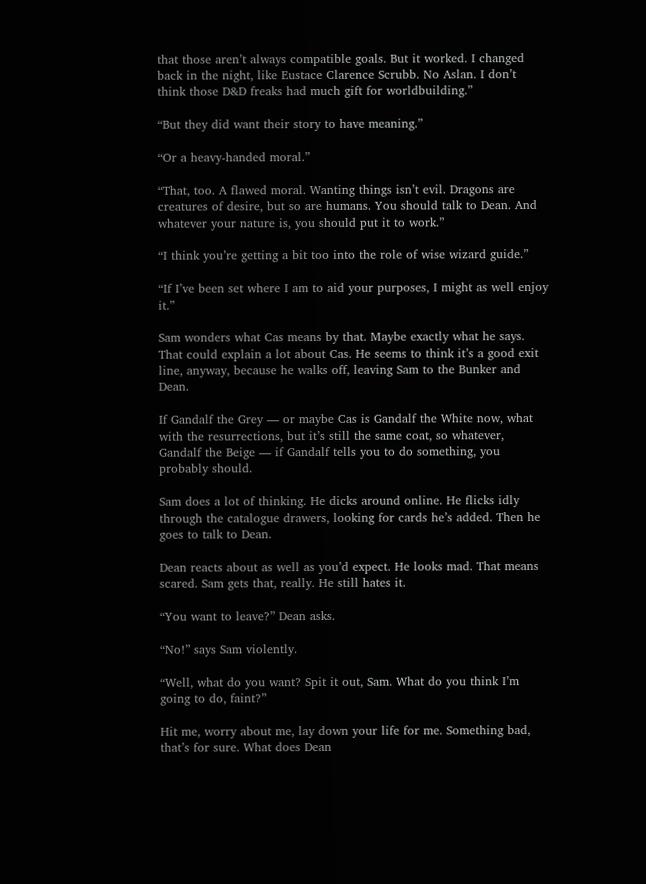that those aren’t always compatible goals. But it worked. I changed back in the night, like Eustace Clarence Scrubb. No Aslan. I don’t think those D&D freaks had much gift for worldbuilding.”

“But they did want their story to have meaning.”

“Or a heavy-handed moral.”

“That, too. A flawed moral. Wanting things isn’t evil. Dragons are creatures of desire, but so are humans. You should talk to Dean. And whatever your nature is, you should put it to work.”

“I think you’re getting a bit too into the role of wise wizard guide.”

“If I’ve been set where I am to aid your purposes, I might as well enjoy it.”

Sam wonders what Cas means by that. Maybe exactly what he says. That could explain a lot about Cas. He seems to think it’s a good exit line, anyway, because he walks off, leaving Sam to the Bunker and Dean.

If Gandalf the Grey — or maybe Cas is Gandalf the White now, what with the resurrections, but it’s still the same coat, so whatever, Gandalf the Beige — if Gandalf tells you to do something, you probably should.

Sam does a lot of thinking. He dicks around online. He flicks idly through the catalogue drawers, looking for cards he’s added. Then he goes to talk to Dean.

Dean reacts about as well as you’d expect. He looks mad. That means scared. Sam gets that, really. He still hates it.

“You want to leave?” Dean asks.

“No!” says Sam violently.

“Well, what do you want? Spit it out, Sam. What do you think I’m going to do, faint?”

Hit me, worry about me, lay down your life for me. Something bad, that’s for sure. What does Dean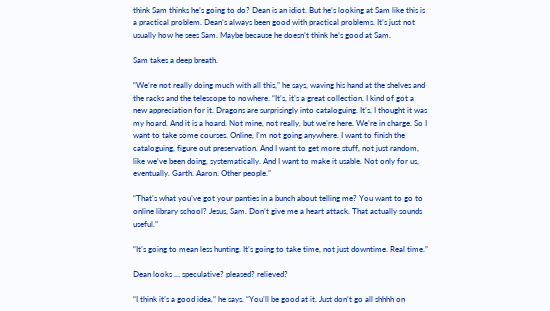think Sam thinks he’s going to do? Dean is an idiot. But he’s looking at Sam like this is a practical problem. Dean’s always been good with practical problems. It’s just not usually how he sees Sam. Maybe because he doesn’t think he’s good at Sam.

Sam takes a deep breath.

“We’re not really doing much with all this,” he says, waving his hand at the shelves and the racks and the telescope to nowhere. “It’s, it’s a great collection. I kind of got a new appreciation for it. Dragons are surprisingly into cataloguing. It’s, I thought it was my hoard. And it is a hoard. Not mine, not really, but we’re here. We’re in charge. So I want to take some courses. Online, I’m not going anywhere. I want to finish the cataloguing, figure out preservation. And I want to get more stuff, not just random, like we’ve been doing, systematically. And I want to make it usable. Not only for us, eventually. Garth. Aaron. Other people.”

“That’s what you’ve got your panties in a bunch about telling me? You want to go to online library school? Jesus, Sam. Don’t give me a heart attack. That actually sounds useful.”

“It’s going to mean less hunting. It’s going to take time, not just downtime. Real time.”

Dean looks … speculative? pleased? relieved?

“I think it’s a good idea,” he says. “You’ll be good at it. Just don’t go all shhhh on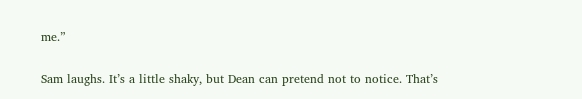me.”

Sam laughs. It’s a little shaky, but Dean can pretend not to notice. That’s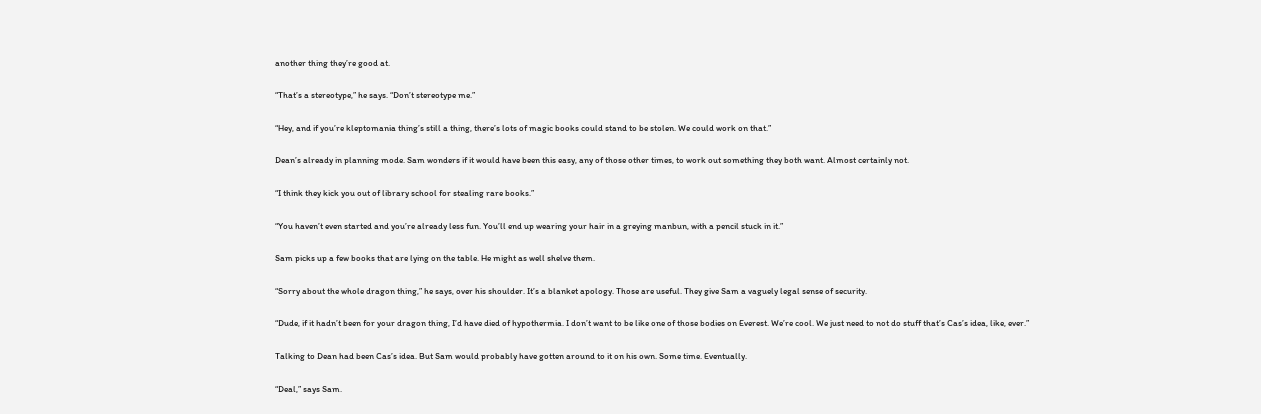another thing they’re good at.

“That’s a stereotype,” he says. “Don’t stereotype me.”

“Hey, and if you’re kleptomania thing’s still a thing, there’s lots of magic books could stand to be stolen. We could work on that.”

Dean’s already in planning mode. Sam wonders if it would have been this easy, any of those other times, to work out something they both want. Almost certainly not.

“I think they kick you out of library school for stealing rare books.”

“You haven’t even started and you’re already less fun. You’ll end up wearing your hair in a greying manbun, with a pencil stuck in it.”

Sam picks up a few books that are lying on the table. He might as well shelve them.

“Sorry about the whole dragon thing,” he says, over his shoulder. It’s a blanket apology. Those are useful. They give Sam a vaguely legal sense of security.

“Dude, if it hadn’t been for your dragon thing, I’d have died of hypothermia. I don’t want to be like one of those bodies on Everest. We’re cool. We just need to not do stuff that’s Cas’s idea, like, ever.”

Talking to Dean had been Cas’s idea. But Sam would probably have gotten around to it on his own. Some time. Eventually.

“Deal,” says Sam.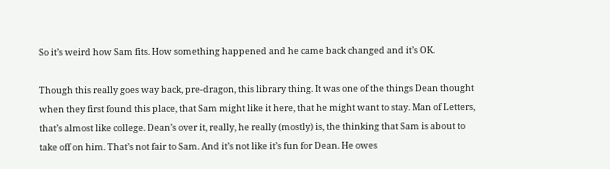So it’s weird how Sam fits. How something happened and he came back changed and it’s OK.

Though this really goes way back, pre-dragon, this library thing. It was one of the things Dean thought when they first found this place, that Sam might like it here, that he might want to stay. Man of Letters, that’s almost like college. Dean’s over it, really, he really (mostly) is, the thinking that Sam is about to take off on him. That’s not fair to Sam. And it’s not like it’s fun for Dean. He owes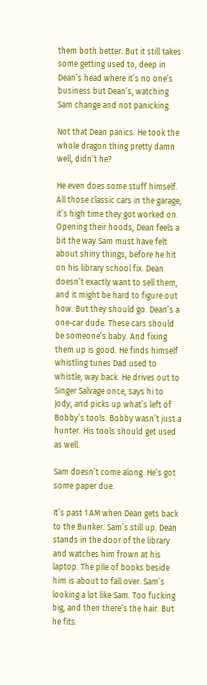them both better. But it still takes some getting used to, deep in Dean’s head where it’s no one’s business but Dean’s, watching Sam change and not panicking.

Not that Dean panics. He took the whole dragon thing pretty damn well, didn’t he?

He even does some stuff himself. All those classic cars in the garage, it’s high time they got worked on. Opening their hoods, Dean feels a bit the way Sam must have felt about shiny things, before he hit on his library school fix. Dean doesn’t exactly want to sell them, and it might be hard to figure out how. But they should go. Dean’s a one-car dude. These cars should be someone’s baby. And fixing them up is good. He finds himself whistling tunes Dad used to whistle, way back. He drives out to Singer Salvage once, says hi to Jody, and picks up what’s left of Bobby’s tools. Bobby wasn’t just a hunter. His tools should get used as well.

Sam doesn’t come along. He’s got some paper due.

It’s past 1 AM when Dean gets back to the Bunker. Sam’s still up. Dean stands in the door of the library and watches him frown at his laptop. The pile of books beside him is about to fall over. Sam’s looking a lot like Sam. Too fucking big, and then there’s the hair. But he fits.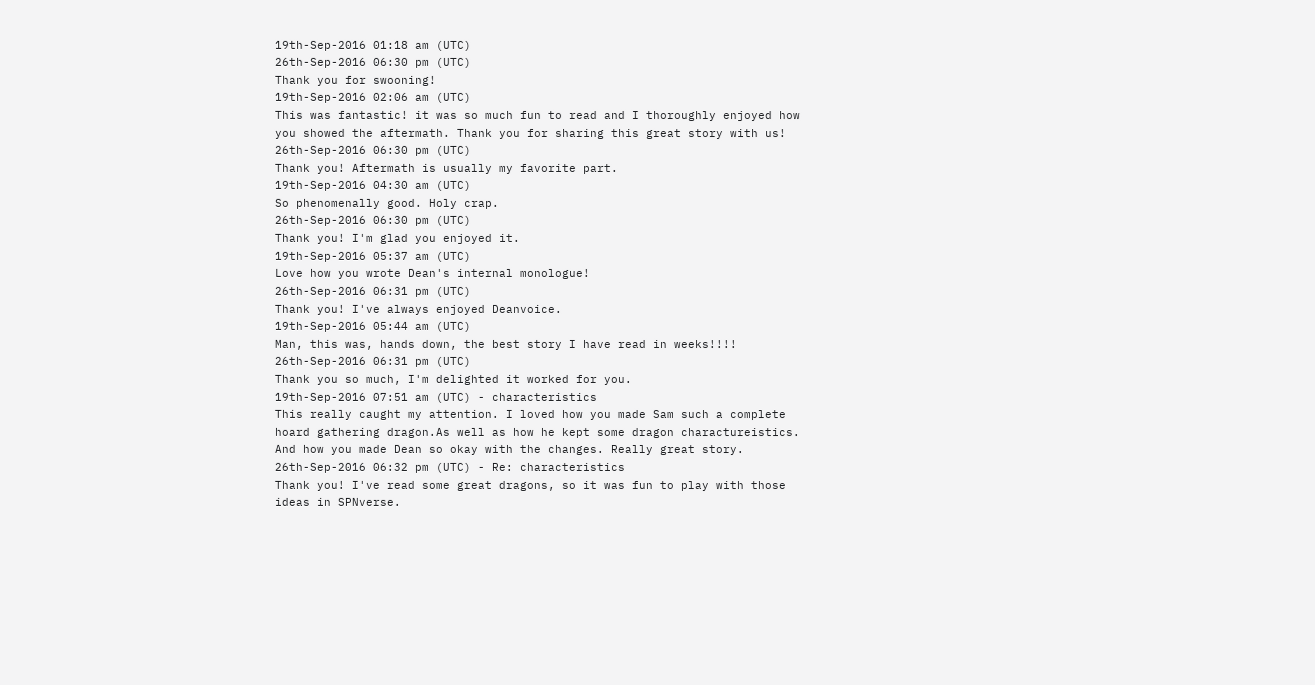19th-Sep-2016 01:18 am (UTC)
26th-Sep-2016 06:30 pm (UTC)
Thank you for swooning!
19th-Sep-2016 02:06 am (UTC)
This was fantastic! it was so much fun to read and I thoroughly enjoyed how you showed the aftermath. Thank you for sharing this great story with us!
26th-Sep-2016 06:30 pm (UTC)
Thank you! Aftermath is usually my favorite part.
19th-Sep-2016 04:30 am (UTC)
So phenomenally good. Holy crap.
26th-Sep-2016 06:30 pm (UTC)
Thank you! I'm glad you enjoyed it.
19th-Sep-2016 05:37 am (UTC)
Love how you wrote Dean's internal monologue!
26th-Sep-2016 06:31 pm (UTC)
Thank you! I've always enjoyed Deanvoice.
19th-Sep-2016 05:44 am (UTC)
Man, this was, hands down, the best story I have read in weeks!!!!
26th-Sep-2016 06:31 pm (UTC)
Thank you so much, I'm delighted it worked for you.
19th-Sep-2016 07:51 am (UTC) - characteristics
This really caught my attention. I loved how you made Sam such a complete hoard gathering dragon.As well as how he kept some dragon charactureistics. And how you made Dean so okay with the changes. Really great story.
26th-Sep-2016 06:32 pm (UTC) - Re: characteristics
Thank you! I've read some great dragons, so it was fun to play with those ideas in SPNverse.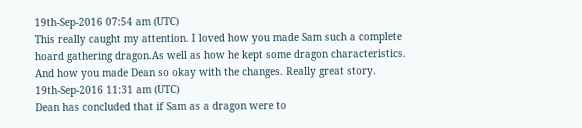19th-Sep-2016 07:54 am (UTC)
This really caught my attention. I loved how you made Sam such a complete hoard gathering dragon.As well as how he kept some dragon characteristics. And how you made Dean so okay with the changes. Really great story.
19th-Sep-2016 11:31 am (UTC)
Dean has concluded that if Sam as a dragon were to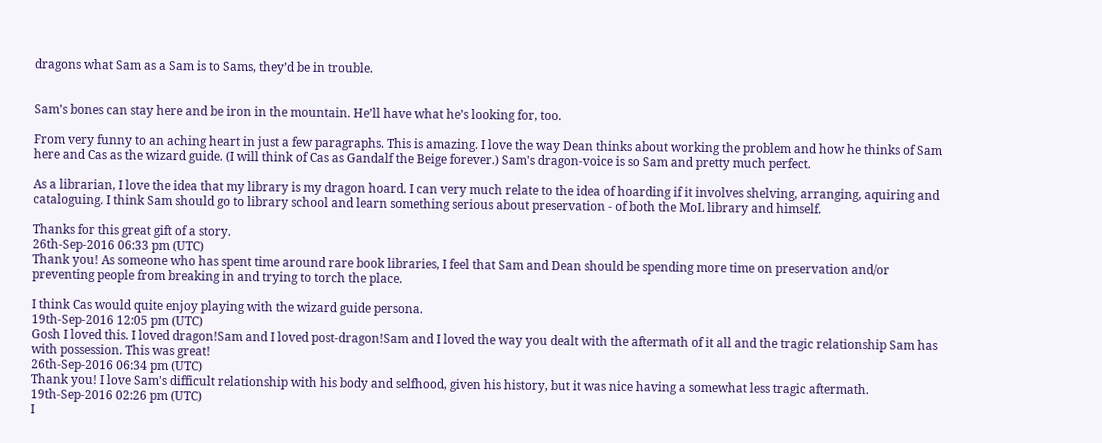dragons what Sam as a Sam is to Sams, they’d be in trouble.


Sam’s bones can stay here and be iron in the mountain. He’ll have what he’s looking for, too.

From very funny to an aching heart in just a few paragraphs. This is amazing. I love the way Dean thinks about working the problem and how he thinks of Sam here and Cas as the wizard guide. (I will think of Cas as Gandalf the Beige forever.) Sam's dragon-voice is so Sam and pretty much perfect.

As a librarian, I love the idea that my library is my dragon hoard. I can very much relate to the idea of hoarding if it involves shelving, arranging, aquiring and cataloguing. I think Sam should go to library school and learn something serious about preservation - of both the MoL library and himself.

Thanks for this great gift of a story.
26th-Sep-2016 06:33 pm (UTC)
Thank you! As someone who has spent time around rare book libraries, I feel that Sam and Dean should be spending more time on preservation and/or preventing people from breaking in and trying to torch the place.

I think Cas would quite enjoy playing with the wizard guide persona.
19th-Sep-2016 12:05 pm (UTC)
Gosh I loved this. I loved dragon!Sam and I loved post-dragon!Sam and I loved the way you dealt with the aftermath of it all and the tragic relationship Sam has with possession. This was great!
26th-Sep-2016 06:34 pm (UTC)
Thank you! I love Sam's difficult relationship with his body and selfhood, given his history, but it was nice having a somewhat less tragic aftermath.
19th-Sep-2016 02:26 pm (UTC)
I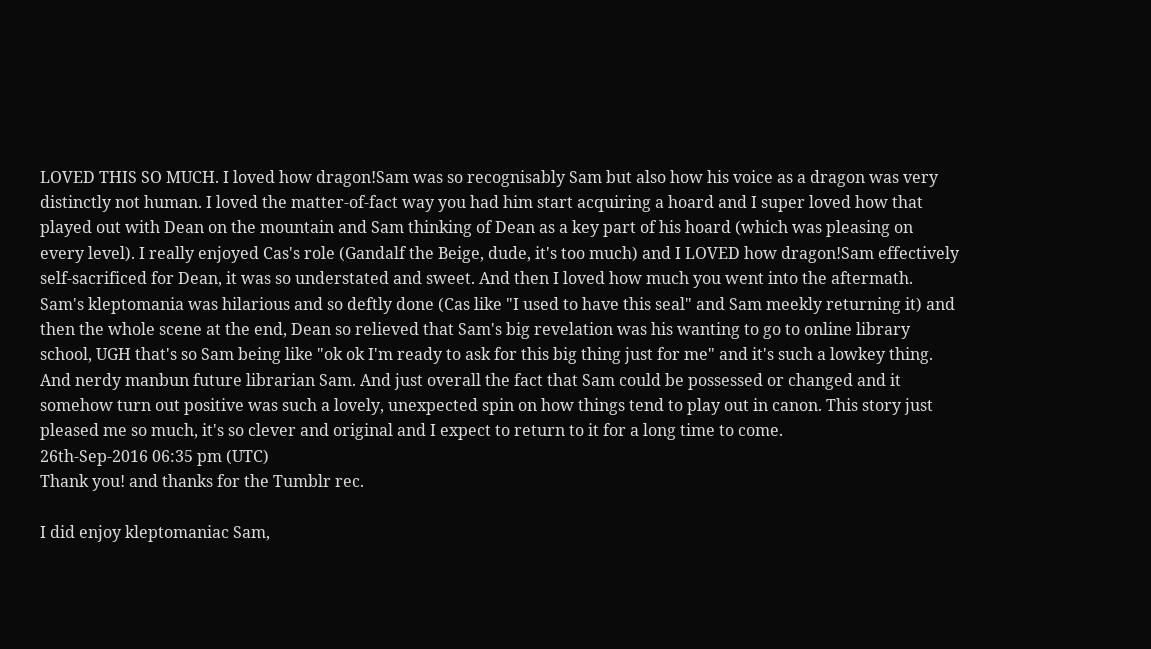LOVED THIS SO MUCH. I loved how dragon!Sam was so recognisably Sam but also how his voice as a dragon was very distinctly not human. I loved the matter-of-fact way you had him start acquiring a hoard and I super loved how that played out with Dean on the mountain and Sam thinking of Dean as a key part of his hoard (which was pleasing on every level). I really enjoyed Cas's role (Gandalf the Beige, dude, it's too much) and I LOVED how dragon!Sam effectively self-sacrificed for Dean, it was so understated and sweet. And then I loved how much you went into the aftermath. Sam's kleptomania was hilarious and so deftly done (Cas like "I used to have this seal" and Sam meekly returning it) and then the whole scene at the end, Dean so relieved that Sam's big revelation was his wanting to go to online library school, UGH that's so Sam being like "ok ok I'm ready to ask for this big thing just for me" and it's such a lowkey thing. And nerdy manbun future librarian Sam. And just overall the fact that Sam could be possessed or changed and it somehow turn out positive was such a lovely, unexpected spin on how things tend to play out in canon. This story just pleased me so much, it's so clever and original and I expect to return to it for a long time to come.
26th-Sep-2016 06:35 pm (UTC)
Thank you! and thanks for the Tumblr rec.

I did enjoy kleptomaniac Sam,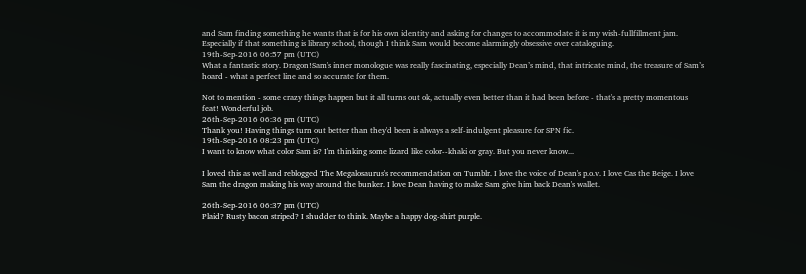and Sam finding something he wants that is for his own identity and asking for changes to accommodate it is my wish-fullfillment jam. Especially if that something is library school, though I think Sam would become alarmingly obsessive over cataloguing.
19th-Sep-2016 06:57 pm (UTC)
What a fantastic story. Dragon!Sam's inner monologue was really fascinating, especially Dean’s mind, that intricate mind, the treasure of Sam’s hoard - what a perfect line and so accurate for them.

Not to mention - some crazy things happen but it all turns out ok, actually even better than it had been before - that's a pretty momentous feat! Wonderful job.
26th-Sep-2016 06:36 pm (UTC)
Thank you! Having things turn out better than they'd been is always a self-indulgent pleasure for SPN fic.
19th-Sep-2016 08:23 pm (UTC)
I want to know what color Sam is? I'm thinking some lizard like color--khaki or gray. But you never know...

I loved this as well and reblogged The Megalosaurus's recommendation on Tumblr. I love the voice of Dean's p.o.v. I love Cas the Beige. I love Sam the dragon making his way around the bunker. I love Dean having to make Sam give him back Dean's wallet.

26th-Sep-2016 06:37 pm (UTC)
Plaid? Rusty bacon striped? I shudder to think. Maybe a happy dog-shirt purple.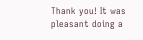Thank you! It was pleasant doing a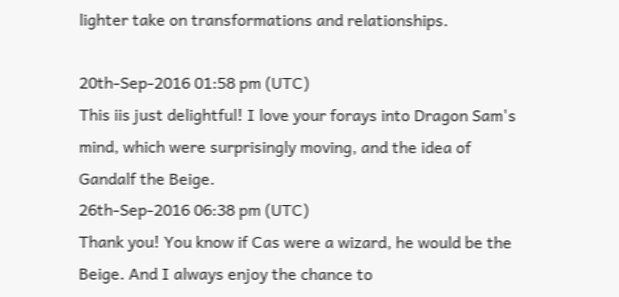lighter take on transformations and relationships.

20th-Sep-2016 01:58 pm (UTC)
This iis just delightful! I love your forays into Dragon Sam's mind, which were surprisingly moving, and the idea of Gandalf the Beige.
26th-Sep-2016 06:38 pm (UTC)
Thank you! You know if Cas were a wizard, he would be the Beige. And I always enjoy the chance to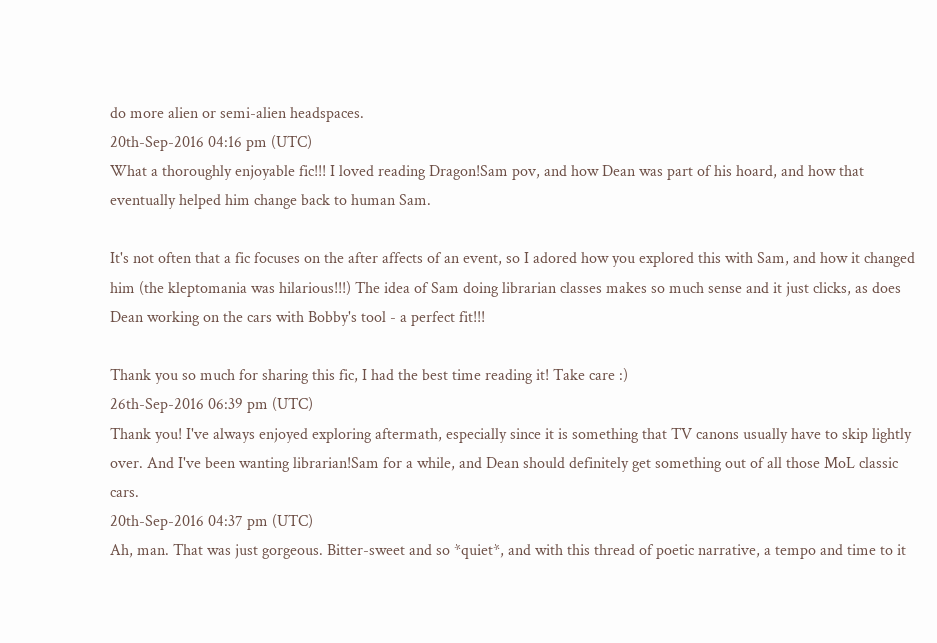do more alien or semi-alien headspaces.
20th-Sep-2016 04:16 pm (UTC)
What a thoroughly enjoyable fic!!! I loved reading Dragon!Sam pov, and how Dean was part of his hoard, and how that eventually helped him change back to human Sam.

It's not often that a fic focuses on the after affects of an event, so I adored how you explored this with Sam, and how it changed him (the kleptomania was hilarious!!!) The idea of Sam doing librarian classes makes so much sense and it just clicks, as does Dean working on the cars with Bobby's tool - a perfect fit!!!

Thank you so much for sharing this fic, I had the best time reading it! Take care :)
26th-Sep-2016 06:39 pm (UTC)
Thank you! I've always enjoyed exploring aftermath, especially since it is something that TV canons usually have to skip lightly over. And I've been wanting librarian!Sam for a while, and Dean should definitely get something out of all those MoL classic cars.
20th-Sep-2016 04:37 pm (UTC)
Ah, man. That was just gorgeous. Bitter-sweet and so *quiet*, and with this thread of poetic narrative, a tempo and time to it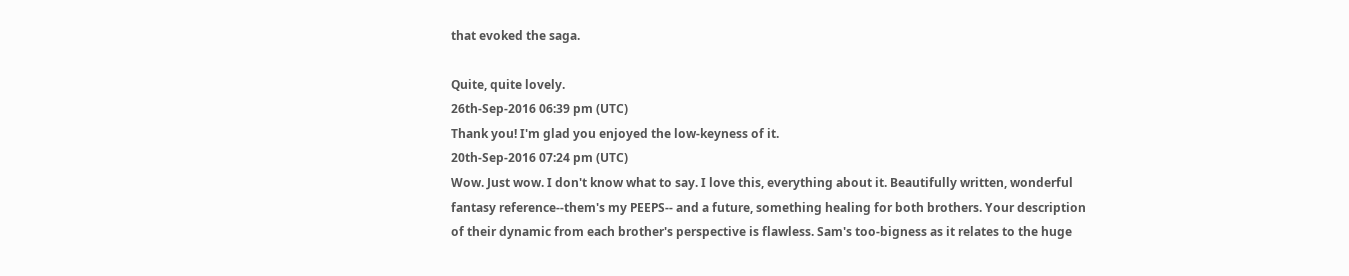that evoked the saga.

Quite, quite lovely.
26th-Sep-2016 06:39 pm (UTC)
Thank you! I'm glad you enjoyed the low-keyness of it.
20th-Sep-2016 07:24 pm (UTC)
Wow. Just wow. I don't know what to say. I love this, everything about it. Beautifully written, wonderful fantasy reference--them's my PEEPS-- and a future, something healing for both brothers. Your description of their dynamic from each brother's perspective is flawless. Sam's too-bigness as it relates to the huge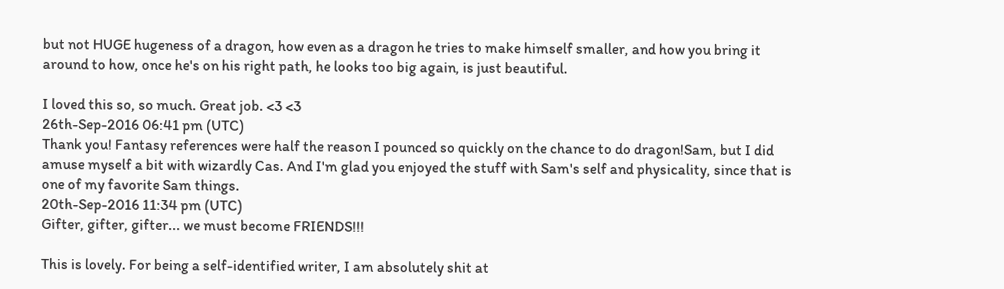but not HUGE hugeness of a dragon, how even as a dragon he tries to make himself smaller, and how you bring it around to how, once he's on his right path, he looks too big again, is just beautiful.

I loved this so, so much. Great job. <3 <3
26th-Sep-2016 06:41 pm (UTC)
Thank you! Fantasy references were half the reason I pounced so quickly on the chance to do dragon!Sam, but I did amuse myself a bit with wizardly Cas. And I'm glad you enjoyed the stuff with Sam's self and physicality, since that is one of my favorite Sam things.
20th-Sep-2016 11:34 pm (UTC)
Gifter, gifter, gifter... we must become FRIENDS!!!

This is lovely. For being a self-identified writer, I am absolutely shit at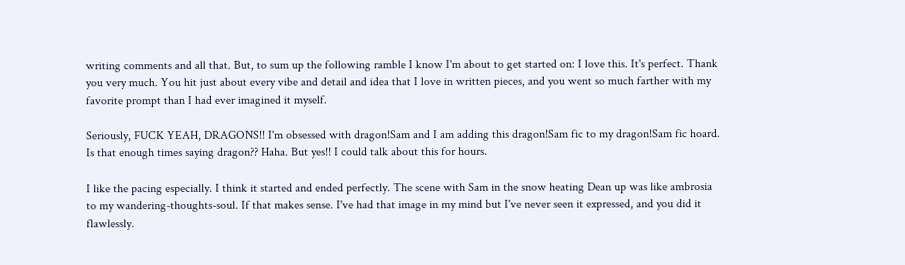writing comments and all that. But, to sum up the following ramble I know I'm about to get started on: I love this. It's perfect. Thank you very much. You hit just about every vibe and detail and idea that I love in written pieces, and you went so much farther with my favorite prompt than I had ever imagined it myself.

Seriously, FUCK YEAH, DRAGONS!! I'm obsessed with dragon!Sam and I am adding this dragon!Sam fic to my dragon!Sam fic hoard. Is that enough times saying dragon?? Haha. But yes!! I could talk about this for hours.

I like the pacing especially. I think it started and ended perfectly. The scene with Sam in the snow heating Dean up was like ambrosia to my wandering-thoughts-soul. If that makes sense. I've had that image in my mind but I've never seen it expressed, and you did it flawlessly.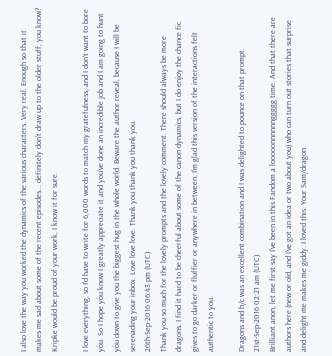I also love the way you worked the dynamics of the various characters. Very real. Enough so that it makes me sad about some of the recent episodes... definitely don't draw up to the older stuff, you know? Kripke would be proud of your work, I know it for sure.

I love everything, so I'd have to write for 6,000 words to match my gratefulness, and I don't want to bore you. So I hope you know I greatly appreciate it and you've done an incredible job and I am going to hunt you down to give you the biggest hug in the whole world. Beware the author reveal, because I will be serenading your inbox. Love love love. Thank you thank you thank you.
26th-Sep-2016 06:43 pm (UTC)
Thank you so much for the lovely prompts and the lovely comment. There should always be more dragons. I find it hard to be cheerful about some of the canon dynamics, but I do enjoy the chance fic gives to go darker or fluffier or anywhere in between. I'm glad this version of the interactions felt authentic to you.

Dragons and h/c was an excellent combination and I was delighted to pounce on that prompt.
21st-Sep-2016 02:21 am (UTC)
Brilliant anon, let me first say I've been in this Fandom a looooonnnnnnggggg time. And that there are authors here (new or old, and I've got an idea or two about you) who can turn out stories that surprise and delight me makes me giddy. I loved this. Your Sam/dragon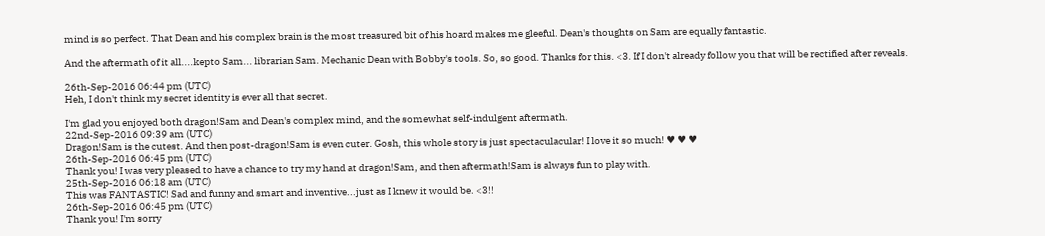mind is so perfect. That Dean and his complex brain is the most treasured bit of his hoard makes me gleeful. Dean's thoughts on Sam are equally fantastic.

And the aftermath of it all....kepto Sam... librarian Sam. Mechanic Dean with Bobby's tools. So, so good. Thanks for this. <3. If I don't already follow you that will be rectified after reveals.

26th-Sep-2016 06:44 pm (UTC)
Heh, I don't think my secret identity is ever all that secret.

I'm glad you enjoyed both dragon!Sam and Dean's complex mind, and the somewhat self-indulgent aftermath.
22nd-Sep-2016 09:39 am (UTC)
Dragon!Sam is the cutest. And then post-dragon!Sam is even cuter. Gosh, this whole story is just spectaculacular! I love it so much! ♥ ♥ ♥
26th-Sep-2016 06:45 pm (UTC)
Thank you! I was very pleased to have a chance to try my hand at dragon!Sam, and then aftermath!Sam is always fun to play with.
25th-Sep-2016 06:18 am (UTC)
This was FANTASTIC! Sad and funny and smart and inventive...just as I knew it would be. <3!!
26th-Sep-2016 06:45 pm (UTC)
Thank you! I'm sorry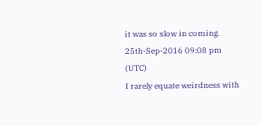it was so slow in coming.
25th-Sep-2016 09:08 pm (UTC)
I rarely equate weirdness with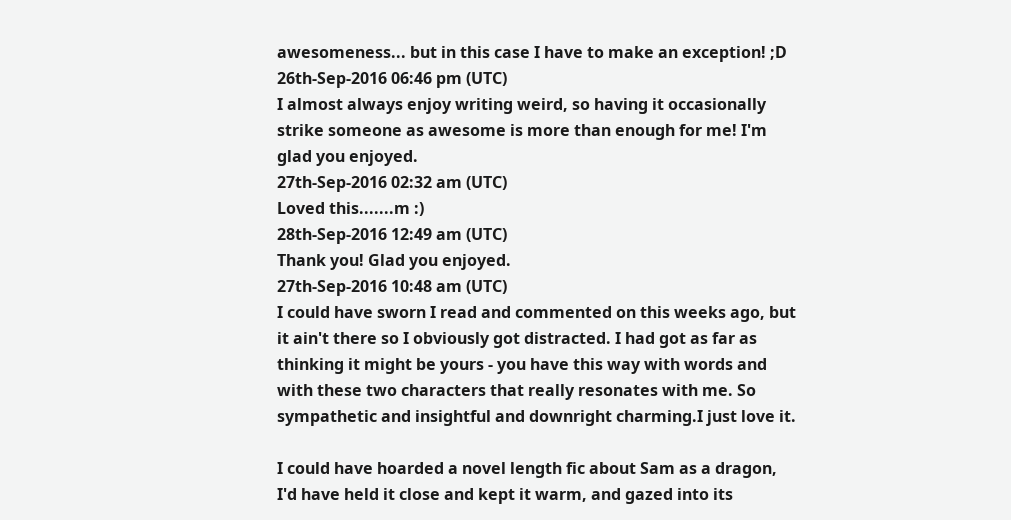awesomeness... but in this case I have to make an exception! ;D
26th-Sep-2016 06:46 pm (UTC)
I almost always enjoy writing weird, so having it occasionally strike someone as awesome is more than enough for me! I'm glad you enjoyed.
27th-Sep-2016 02:32 am (UTC)
Loved this.......m :)
28th-Sep-2016 12:49 am (UTC)
Thank you! Glad you enjoyed.
27th-Sep-2016 10:48 am (UTC)
I could have sworn I read and commented on this weeks ago, but it ain't there so I obviously got distracted. I had got as far as thinking it might be yours - you have this way with words and with these two characters that really resonates with me. So sympathetic and insightful and downright charming.I just love it.

I could have hoarded a novel length fic about Sam as a dragon, I'd have held it close and kept it warm, and gazed into its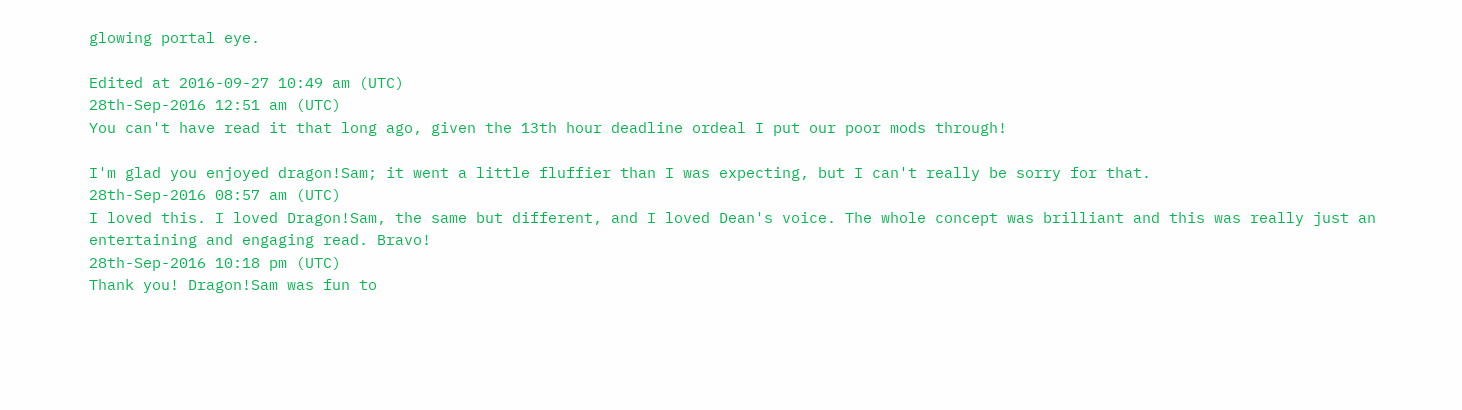glowing portal eye.

Edited at 2016-09-27 10:49 am (UTC)
28th-Sep-2016 12:51 am (UTC)
You can't have read it that long ago, given the 13th hour deadline ordeal I put our poor mods through!

I'm glad you enjoyed dragon!Sam; it went a little fluffier than I was expecting, but I can't really be sorry for that.
28th-Sep-2016 08:57 am (UTC)
I loved this. I loved Dragon!Sam, the same but different, and I loved Dean's voice. The whole concept was brilliant and this was really just an entertaining and engaging read. Bravo!
28th-Sep-2016 10:18 pm (UTC)
Thank you! Dragon!Sam was fun to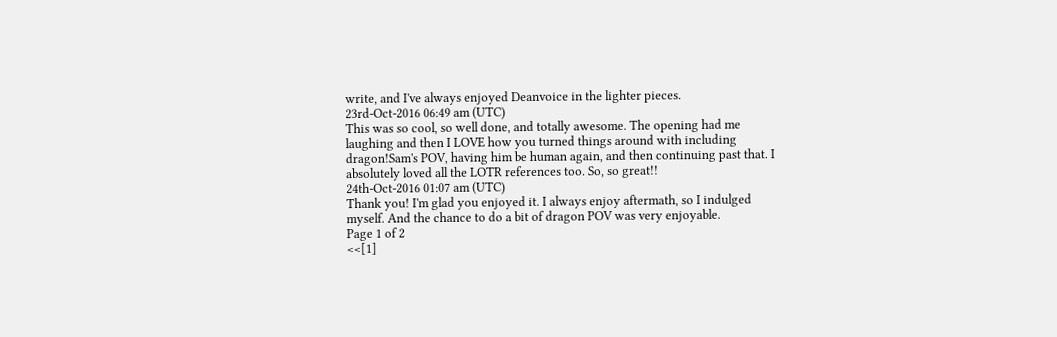write, and I've always enjoyed Deanvoice in the lighter pieces.
23rd-Oct-2016 06:49 am (UTC)
This was so cool, so well done, and totally awesome. The opening had me laughing and then I LOVE how you turned things around with including dragon!Sam's POV, having him be human again, and then continuing past that. I absolutely loved all the LOTR references too. So, so great!!
24th-Oct-2016 01:07 am (UTC)
Thank you! I'm glad you enjoyed it. I always enjoy aftermath, so I indulged myself. And the chance to do a bit of dragon POV was very enjoyable.
Page 1 of 2
<<[1]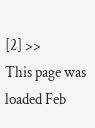[2] >>
This page was loaded Feb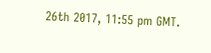26th 2017, 11:55 pm GMT.